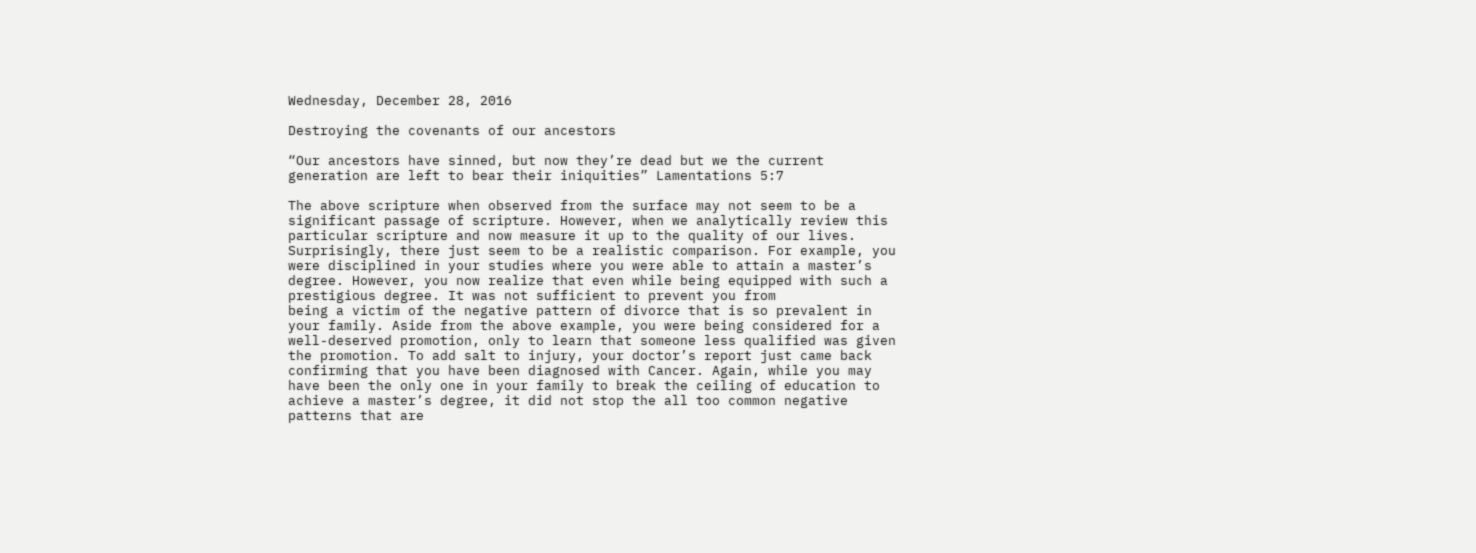Wednesday, December 28, 2016

Destroying the covenants of our ancestors

“Our ancestors have sinned, but now they’re dead but we the current generation are left to bear their iniquities” Lamentations 5:7

The above scripture when observed from the surface may not seem to be a significant passage of scripture. However, when we analytically review this particular scripture and now measure it up to the quality of our lives. Surprisingly, there just seem to be a realistic comparison. For example, you were disciplined in your studies where you were able to attain a master’s degree. However, you now realize that even while being equipped with such a prestigious degree. It was not sufficient to prevent you from
being a victim of the negative pattern of divorce that is so prevalent in your family. Aside from the above example, you were being considered for a well-deserved promotion, only to learn that someone less qualified was given the promotion. To add salt to injury, your doctor’s report just came back confirming that you have been diagnosed with Cancer. Again, while you may have been the only one in your family to break the ceiling of education to achieve a master’s degree, it did not stop the all too common negative patterns that are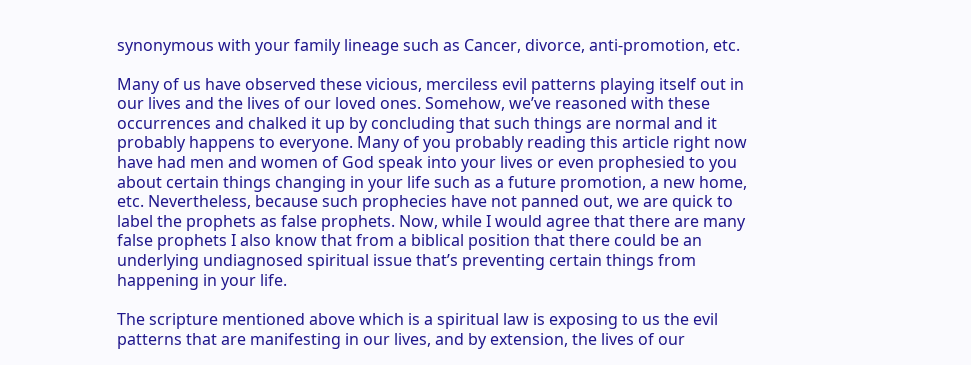synonymous with your family lineage such as Cancer, divorce, anti-promotion, etc.

Many of us have observed these vicious, merciless evil patterns playing itself out in our lives and the lives of our loved ones. Somehow, we’ve reasoned with these occurrences and chalked it up by concluding that such things are normal and it probably happens to everyone. Many of you probably reading this article right now have had men and women of God speak into your lives or even prophesied to you about certain things changing in your life such as a future promotion, a new home, etc. Nevertheless, because such prophecies have not panned out, we are quick to label the prophets as false prophets. Now, while I would agree that there are many false prophets I also know that from a biblical position that there could be an underlying undiagnosed spiritual issue that’s preventing certain things from happening in your life.

The scripture mentioned above which is a spiritual law is exposing to us the evil patterns that are manifesting in our lives, and by extension, the lives of our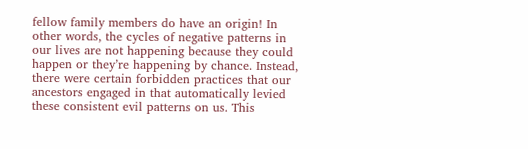fellow family members do have an origin! In other words, the cycles of negative patterns in our lives are not happening because they could happen or they’re happening by chance. Instead, there were certain forbidden practices that our ancestors engaged in that automatically levied these consistent evil patterns on us. This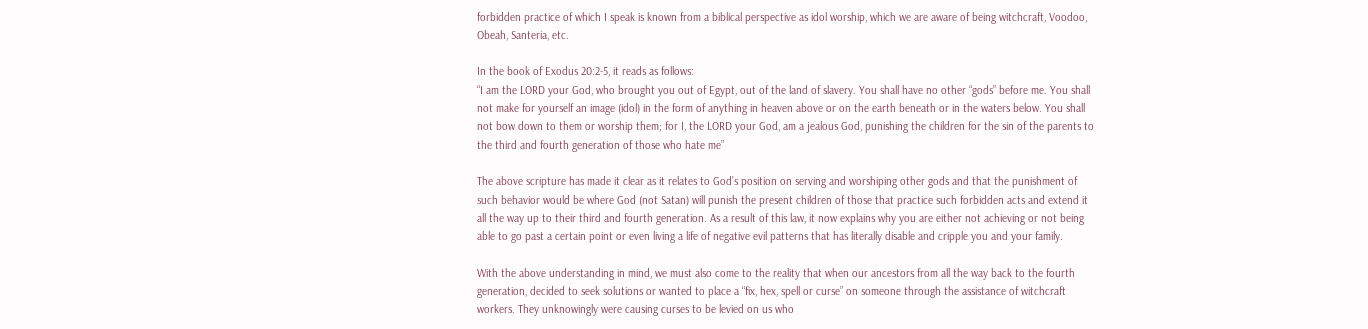forbidden practice of which I speak is known from a biblical perspective as idol worship, which we are aware of being witchcraft, Voodoo, Obeah, Santeria, etc.

In the book of Exodus 20:2-5, it reads as follows:
“I am the LORD your God, who brought you out of Egypt, out of the land of slavery. You shall have no other “gods” before me. You shall not make for yourself an image (idol) in the form of anything in heaven above or on the earth beneath or in the waters below. You shall not bow down to them or worship them; for I, the LORD your God, am a jealous God, punishing the children for the sin of the parents to the third and fourth generation of those who hate me”

The above scripture has made it clear as it relates to God’s position on serving and worshiping other gods and that the punishment of such behavior would be where God (not Satan) will punish the present children of those that practice such forbidden acts and extend it all the way up to their third and fourth generation. As a result of this law, it now explains why you are either not achieving or not being able to go past a certain point or even living a life of negative evil patterns that has literally disable and cripple you and your family.

With the above understanding in mind, we must also come to the reality that when our ancestors from all the way back to the fourth generation, decided to seek solutions or wanted to place a “fix, hex, spell or curse” on someone through the assistance of witchcraft workers. They unknowingly were causing curses to be levied on us who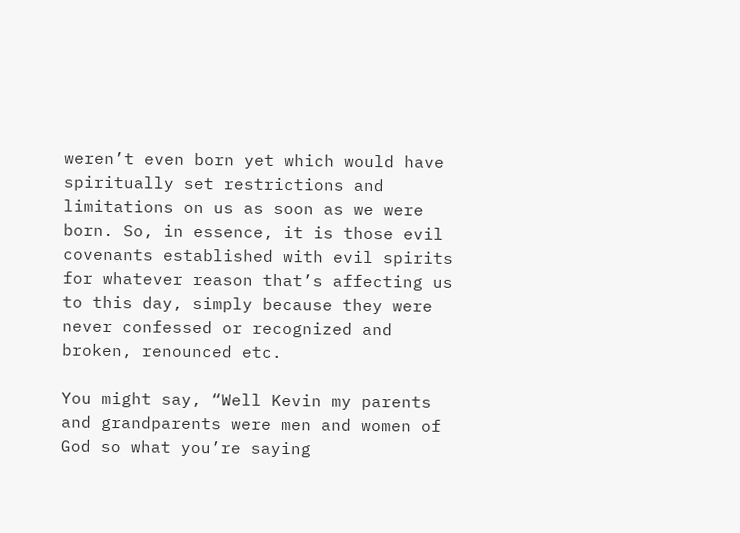weren’t even born yet which would have spiritually set restrictions and limitations on us as soon as we were born. So, in essence, it is those evil covenants established with evil spirits for whatever reason that’s affecting us to this day, simply because they were never confessed or recognized and broken, renounced etc.

You might say, “Well Kevin my parents and grandparents were men and women of God so what you’re saying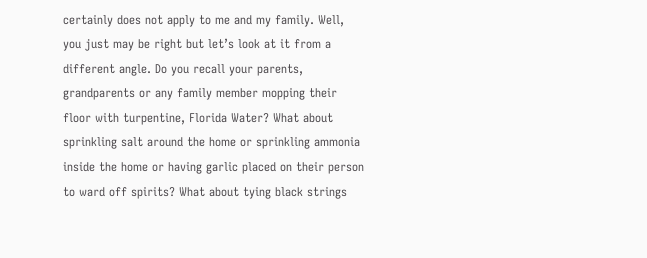certainly does not apply to me and my family. Well, you just may be right but let’s look at it from a different angle. Do you recall your parents, grandparents or any family member mopping their floor with turpentine, Florida Water? What about sprinkling salt around the home or sprinkling ammonia inside the home or having garlic placed on their person to ward off spirits? What about tying black strings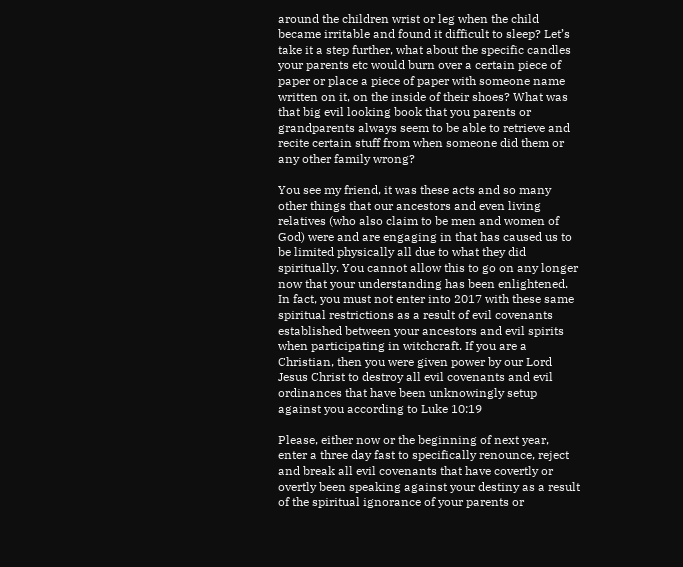around the children wrist or leg when the child became irritable and found it difficult to sleep? Let’s take it a step further, what about the specific candles your parents etc would burn over a certain piece of paper or place a piece of paper with someone name written on it, on the inside of their shoes? What was that big evil looking book that you parents or grandparents always seem to be able to retrieve and recite certain stuff from when someone did them or any other family wrong?

You see my friend, it was these acts and so many other things that our ancestors and even living relatives (who also claim to be men and women of God) were and are engaging in that has caused us to be limited physically all due to what they did spiritually. You cannot allow this to go on any longer now that your understanding has been enlightened. In fact, you must not enter into 2017 with these same spiritual restrictions as a result of evil covenants established between your ancestors and evil spirits when participating in witchcraft. If you are a Christian, then you were given power by our Lord Jesus Christ to destroy all evil covenants and evil ordinances that have been unknowingly setup against you according to Luke 10:19

Please, either now or the beginning of next year, enter a three day fast to specifically renounce, reject and break all evil covenants that have covertly or overtly been speaking against your destiny as a result of the spiritual ignorance of your parents or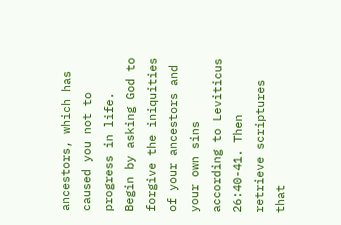ancestors, which has caused you not to progress in life. Begin by asking God to forgive the iniquities of your ancestors and your own sins according to Leviticus 26:40-41. Then retrieve scriptures that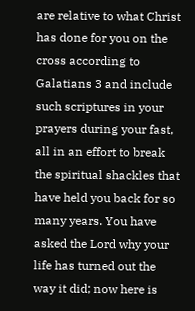are relative to what Christ has done for you on the cross according to Galatians 3 and include such scriptures in your prayers during your fast, all in an effort to break the spiritual shackles that have held you back for so many years. You have asked the Lord why your life has turned out the way it did; now here is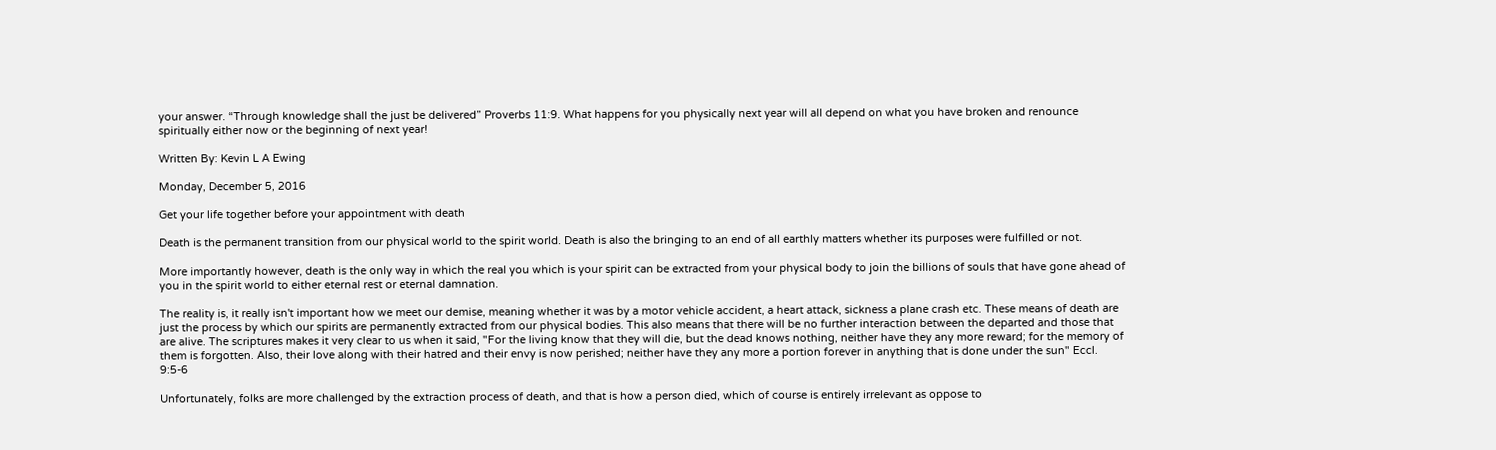your answer. “Through knowledge shall the just be delivered” Proverbs 11:9. What happens for you physically next year will all depend on what you have broken and renounce spiritually either now or the beginning of next year!

Written By: Kevin L A Ewing

Monday, December 5, 2016

Get your life together before your appointment with death

Death is the permanent transition from our physical world to the spirit world. Death is also the bringing to an end of all earthly matters whether its purposes were fulfilled or not.

More importantly however, death is the only way in which the real you which is your spirit can be extracted from your physical body to join the billions of souls that have gone ahead of you in the spirit world to either eternal rest or eternal damnation.

The reality is, it really isn't important how we meet our demise, meaning whether it was by a motor vehicle accident, a heart attack, sickness a plane crash etc. These means of death are just the process by which our spirits are permanently extracted from our physical bodies. This also means that there will be no further interaction between the departed and those that are alive. The scriptures makes it very clear to us when it said, "For the living know that they will die, but the dead knows nothing, neither have they any more reward; for the memory of them is forgotten. Also, their love along with their hatred and their envy is now perished; neither have they any more a portion forever in anything that is done under the sun" Eccl. 9:5-6

Unfortunately, folks are more challenged by the extraction process of death, and that is how a person died, which of course is entirely irrelevant as oppose to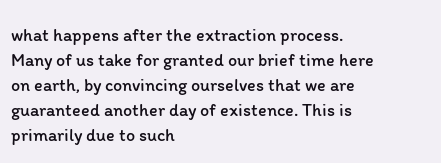what happens after the extraction process. Many of us take for granted our brief time here on earth, by convincing ourselves that we are guaranteed another day of existence. This is primarily due to such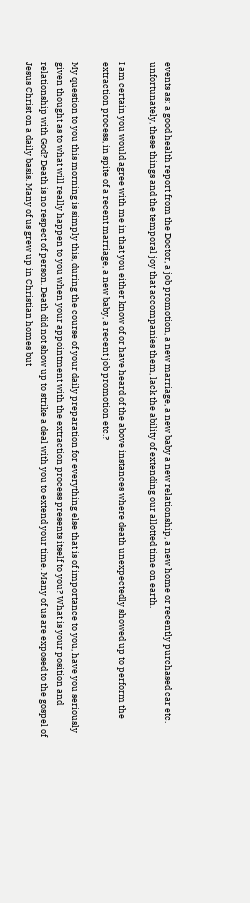events as: a good health report from the Doctor, a job promotion, a new marriage, a new baby a new relationship, a new home or recently purchased car etc. unfortunately, these things and the temporal joy that accompanies them, lack the ability of extending our allotted time on earth.

I am certain you would agree with me in that you either know of or have heard of the above instances where death unexpectedly showed up to perform the extraction process, in spite of a recent marriage, a new baby, a recent job promotion etc.?

My question to you this morning is simply this, during the course of your daily preparation for everything else that is of importance to you, have you seriously given thought as to what will really happen to you when your appointment with the extraction process presents itself to you? What is your position and relationship with God? Death is no respect of person. Death did not show up to strike a deal with you to extend your time. Many of us are exposed to the gospel of Jesus Christ on a daily basis. Many of us grew up in Christian homes but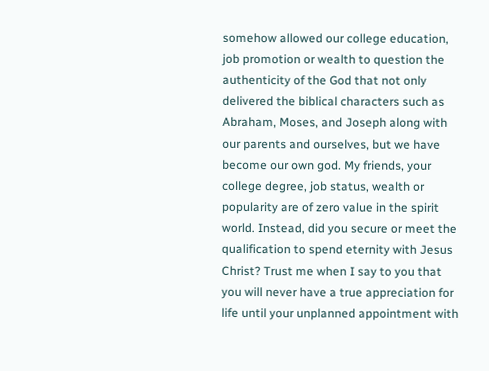somehow allowed our college education, job promotion or wealth to question the authenticity of the God that not only delivered the biblical characters such as Abraham, Moses, and Joseph along with our parents and ourselves, but we have become our own god. My friends, your college degree, job status, wealth or popularity are of zero value in the spirit world. Instead, did you secure or meet the qualification to spend eternity with Jesus Christ? Trust me when I say to you that you will never have a true appreciation for life until your unplanned appointment with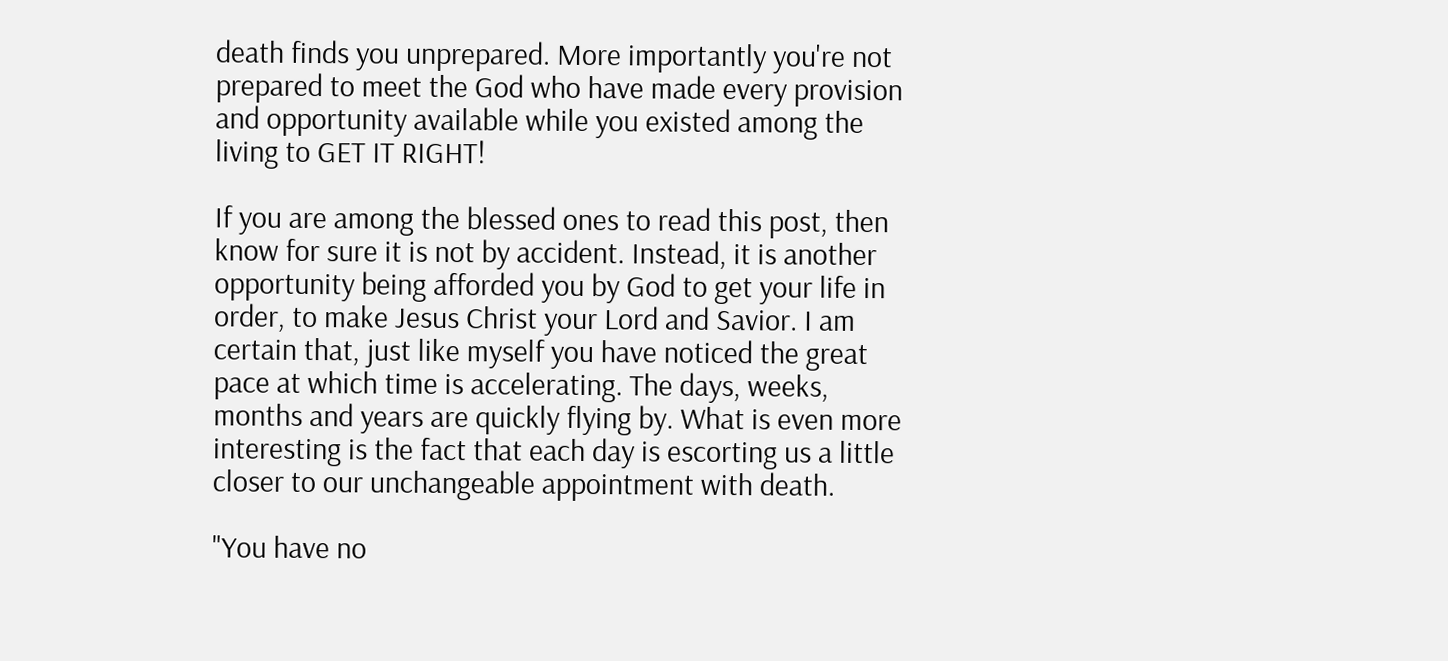death finds you unprepared. More importantly you're not prepared to meet the God who have made every provision and opportunity available while you existed among the living to GET IT RIGHT!

If you are among the blessed ones to read this post, then know for sure it is not by accident. Instead, it is another opportunity being afforded you by God to get your life in order, to make Jesus Christ your Lord and Savior. I am certain that, just like myself you have noticed the great pace at which time is accelerating. The days, weeks, months and years are quickly flying by. What is even more interesting is the fact that each day is escorting us a little closer to our unchangeable appointment with death.

"You have no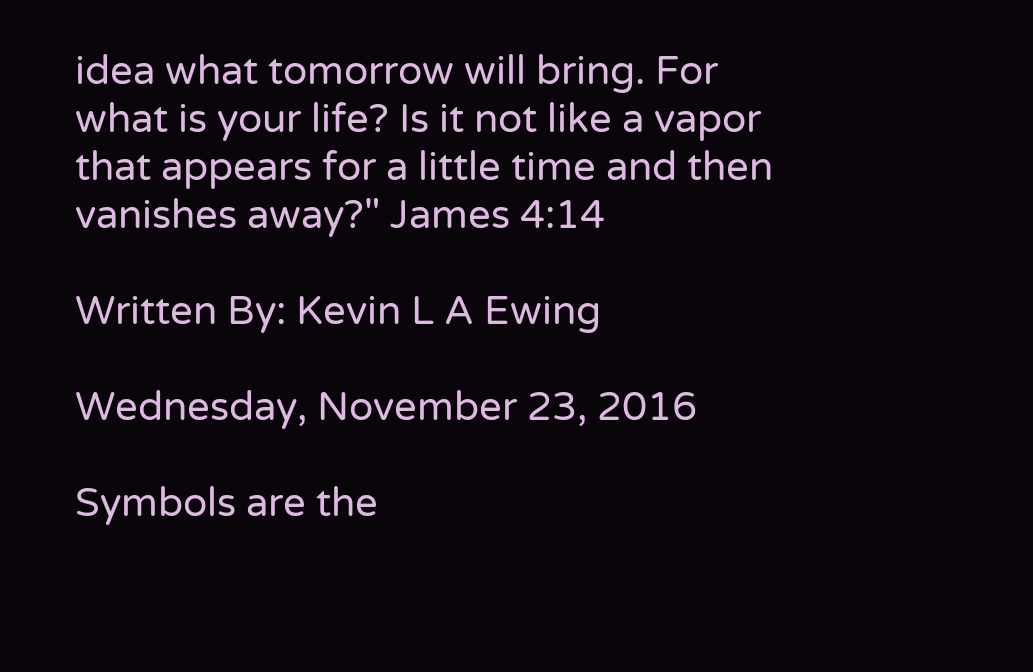idea what tomorrow will bring. For what is your life? Is it not like a vapor that appears for a little time and then vanishes away?" James 4:14

Written By: Kevin L A Ewing

Wednesday, November 23, 2016

Symbols are the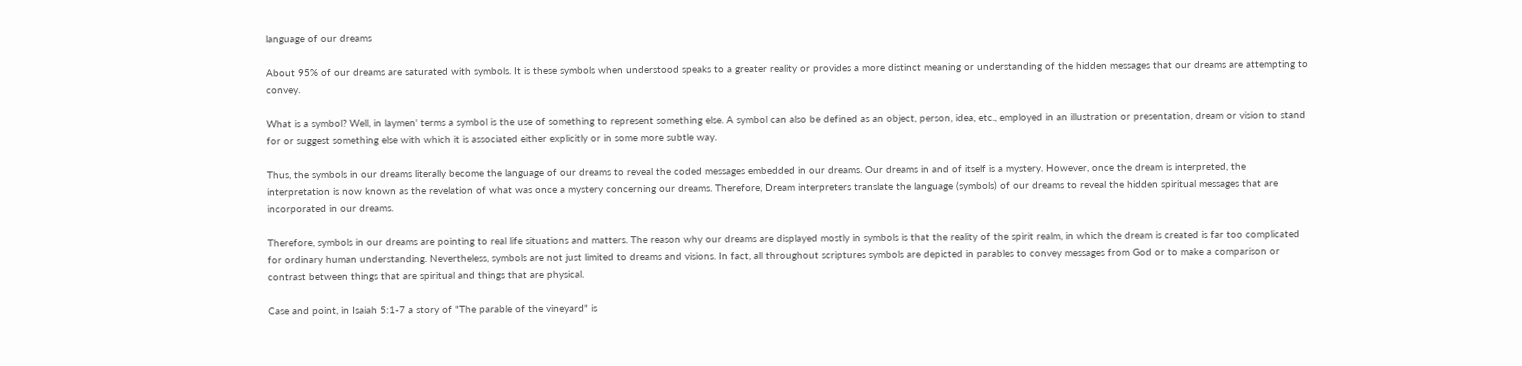language of our dreams

About 95% of our dreams are saturated with symbols. It is these symbols when understood speaks to a greater reality or provides a more distinct meaning or understanding of the hidden messages that our dreams are attempting to convey.

What is a symbol? Well, in laymen' terms a symbol is the use of something to represent something else. A symbol can also be defined as an object, person, idea, etc., employed in an illustration or presentation, dream or vision to stand for or suggest something else with which it is associated either explicitly or in some more subtle way.

Thus, the symbols in our dreams literally become the language of our dreams to reveal the coded messages embedded in our dreams. Our dreams in and of itself is a mystery. However, once the dream is interpreted, the interpretation is now known as the revelation of what was once a mystery concerning our dreams. Therefore, Dream interpreters translate the language (symbols) of our dreams to reveal the hidden spiritual messages that are incorporated in our dreams.

Therefore, symbols in our dreams are pointing to real life situations and matters. The reason why our dreams are displayed mostly in symbols is that the reality of the spirit realm, in which the dream is created is far too complicated for ordinary human understanding. Nevertheless, symbols are not just limited to dreams and visions. In fact, all throughout scriptures symbols are depicted in parables to convey messages from God or to make a comparison or contrast between things that are spiritual and things that are physical.

Case and point, in Isaiah 5:1-7 a story of "The parable of the vineyard" is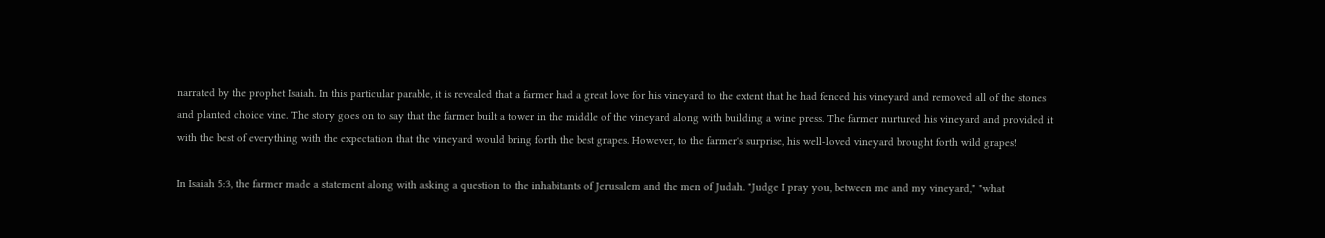narrated by the prophet Isaiah. In this particular parable, it is revealed that a farmer had a great love for his vineyard to the extent that he had fenced his vineyard and removed all of the stones and planted choice vine. The story goes on to say that the farmer built a tower in the middle of the vineyard along with building a wine press. The farmer nurtured his vineyard and provided it with the best of everything with the expectation that the vineyard would bring forth the best grapes. However, to the farmer's surprise, his well-loved vineyard brought forth wild grapes!

In Isaiah 5:3, the farmer made a statement along with asking a question to the inhabitants of Jerusalem and the men of Judah. "Judge I pray you, between me and my vineyard," "what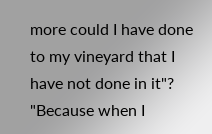more could I have done to my vineyard that I have not done in it"? "Because when I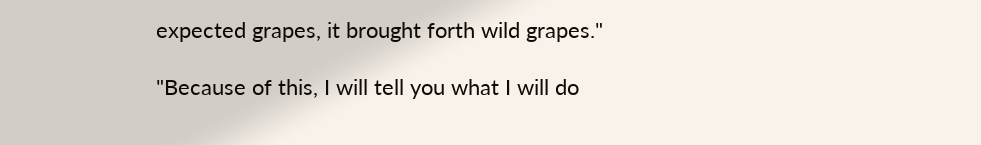expected grapes, it brought forth wild grapes."

"Because of this, I will tell you what I will do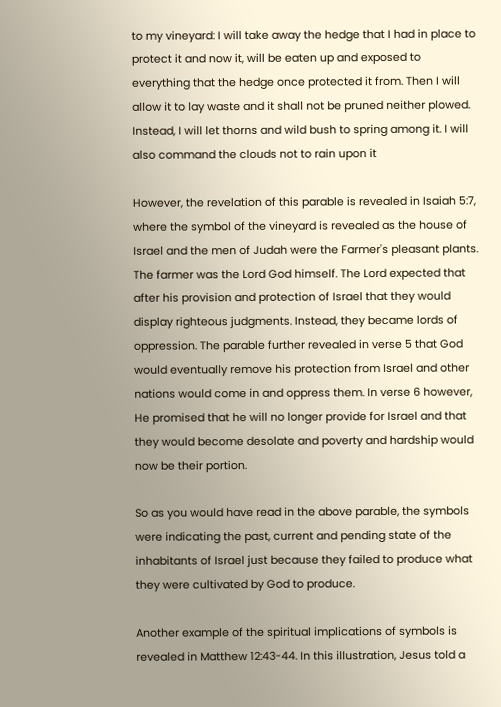to my vineyard: I will take away the hedge that I had in place to protect it and now it, will be eaten up and exposed to everything that the hedge once protected it from. Then I will allow it to lay waste and it shall not be pruned neither plowed. Instead, I will let thorns and wild bush to spring among it. I will also command the clouds not to rain upon it

However, the revelation of this parable is revealed in Isaiah 5:7, where the symbol of the vineyard is revealed as the house of Israel and the men of Judah were the Farmer's pleasant plants. The farmer was the Lord God himself. The Lord expected that after his provision and protection of Israel that they would display righteous judgments. Instead, they became lords of oppression. The parable further revealed in verse 5 that God would eventually remove his protection from Israel and other nations would come in and oppress them. In verse 6 however, He promised that he will no longer provide for Israel and that they would become desolate and poverty and hardship would now be their portion.

So as you would have read in the above parable, the symbols were indicating the past, current and pending state of the inhabitants of Israel just because they failed to produce what they were cultivated by God to produce.

Another example of the spiritual implications of symbols is revealed in Matthew 12:43-44. In this illustration, Jesus told a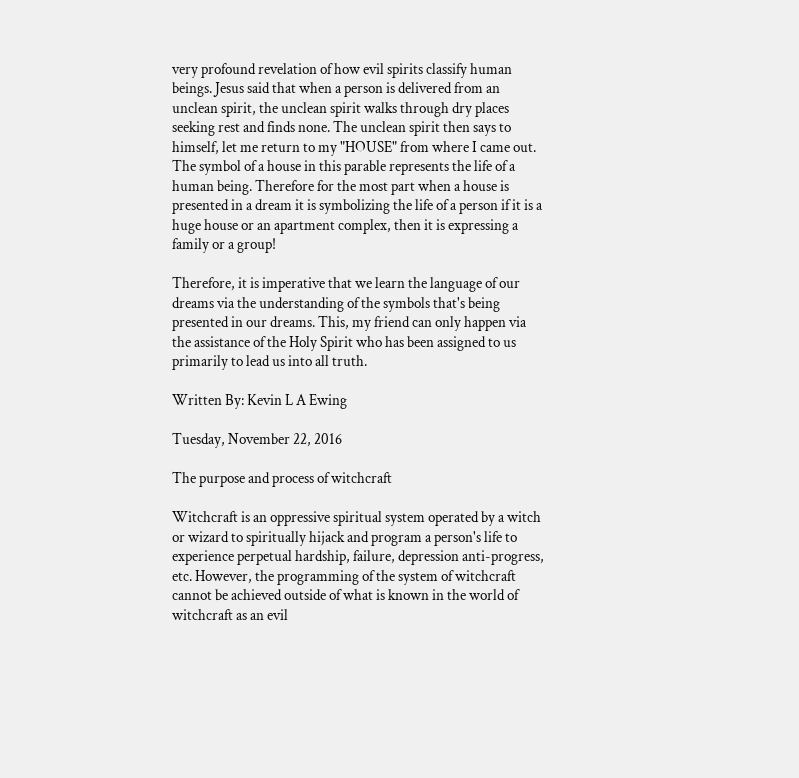very profound revelation of how evil spirits classify human beings. Jesus said that when a person is delivered from an unclean spirit, the unclean spirit walks through dry places seeking rest and finds none. The unclean spirit then says to himself, let me return to my "HOUSE" from where I came out. The symbol of a house in this parable represents the life of a human being. Therefore for the most part when a house is presented in a dream it is symbolizing the life of a person if it is a huge house or an apartment complex, then it is expressing a family or a group!

Therefore, it is imperative that we learn the language of our dreams via the understanding of the symbols that's being presented in our dreams. This, my friend can only happen via the assistance of the Holy Spirit who has been assigned to us primarily to lead us into all truth.

Written By: Kevin L A Ewing

Tuesday, November 22, 2016

The purpose and process of witchcraft

Witchcraft is an oppressive spiritual system operated by a witch or wizard to spiritually hijack and program a person's life to experience perpetual hardship, failure, depression anti-progress, etc. However, the programming of the system of witchcraft cannot be achieved outside of what is known in the world of witchcraft as an evil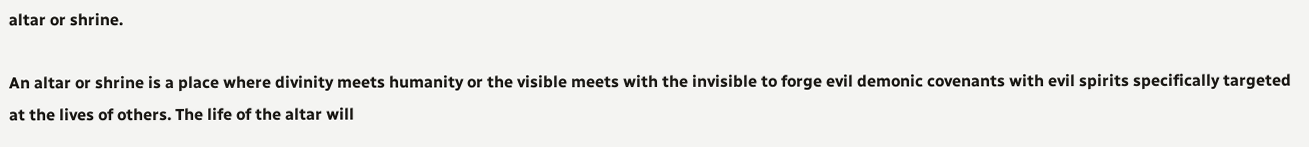altar or shrine.

An altar or shrine is a place where divinity meets humanity or the visible meets with the invisible to forge evil demonic covenants with evil spirits specifically targeted at the lives of others. The life of the altar will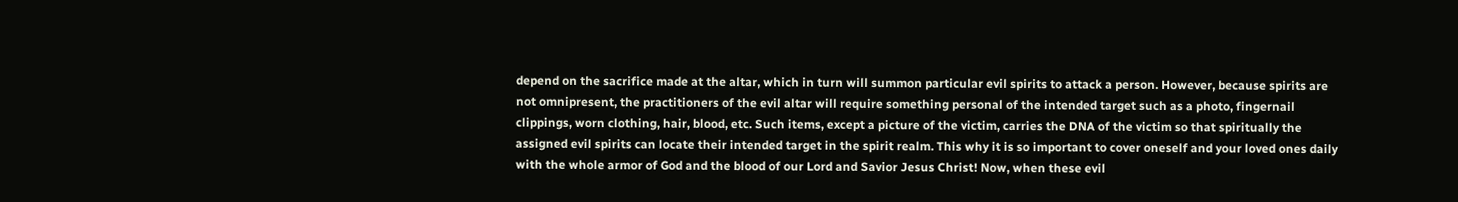depend on the sacrifice made at the altar, which in turn will summon particular evil spirits to attack a person. However, because spirits are not omnipresent, the practitioners of the evil altar will require something personal of the intended target such as a photo, fingernail clippings, worn clothing, hair, blood, etc. Such items, except a picture of the victim, carries the DNA of the victim so that spiritually the assigned evil spirits can locate their intended target in the spirit realm. This why it is so important to cover oneself and your loved ones daily with the whole armor of God and the blood of our Lord and Savior Jesus Christ! Now, when these evil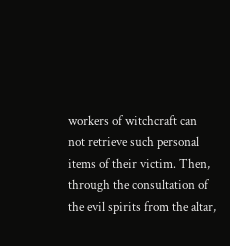workers of witchcraft can not retrieve such personal items of their victim. Then, through the consultation of the evil spirits from the altar,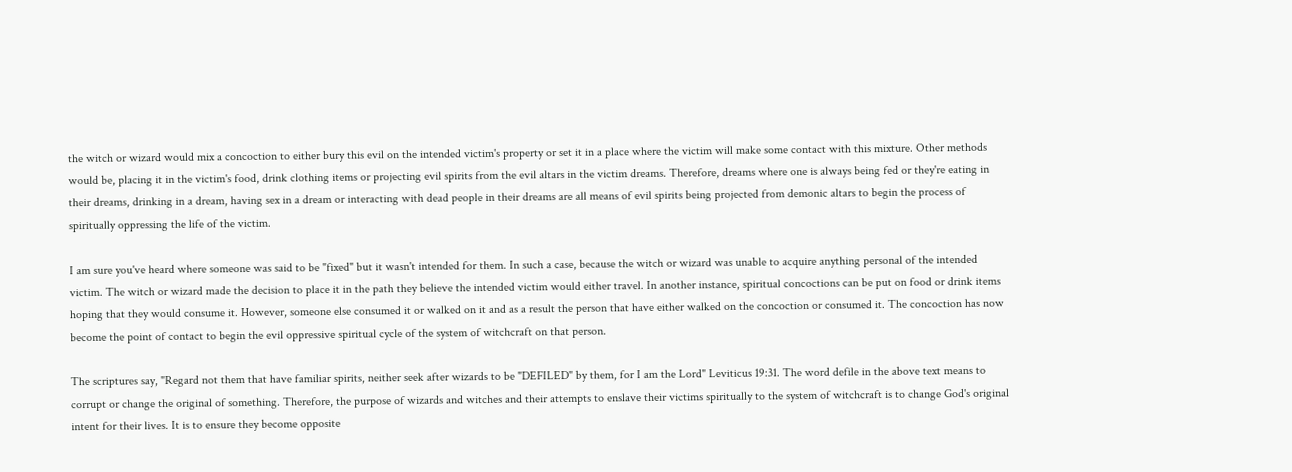the witch or wizard would mix a concoction to either bury this evil on the intended victim's property or set it in a place where the victim will make some contact with this mixture. Other methods would be, placing it in the victim's food, drink clothing items or projecting evil spirits from the evil altars in the victim dreams. Therefore, dreams where one is always being fed or they're eating in their dreams, drinking in a dream, having sex in a dream or interacting with dead people in their dreams are all means of evil spirits being projected from demonic altars to begin the process of spiritually oppressing the life of the victim.

I am sure you've heard where someone was said to be "fixed" but it wasn't intended for them. In such a case, because the witch or wizard was unable to acquire anything personal of the intended victim. The witch or wizard made the decision to place it in the path they believe the intended victim would either travel. In another instance, spiritual concoctions can be put on food or drink items hoping that they would consume it. However, someone else consumed it or walked on it and as a result the person that have either walked on the concoction or consumed it. The concoction has now become the point of contact to begin the evil oppressive spiritual cycle of the system of witchcraft on that person.

The scriptures say, "Regard not them that have familiar spirits, neither seek after wizards to be "DEFILED" by them, for I am the Lord" Leviticus 19:31. The word defile in the above text means to corrupt or change the original of something. Therefore, the purpose of wizards and witches and their attempts to enslave their victims spiritually to the system of witchcraft is to change God's original intent for their lives. It is to ensure they become opposite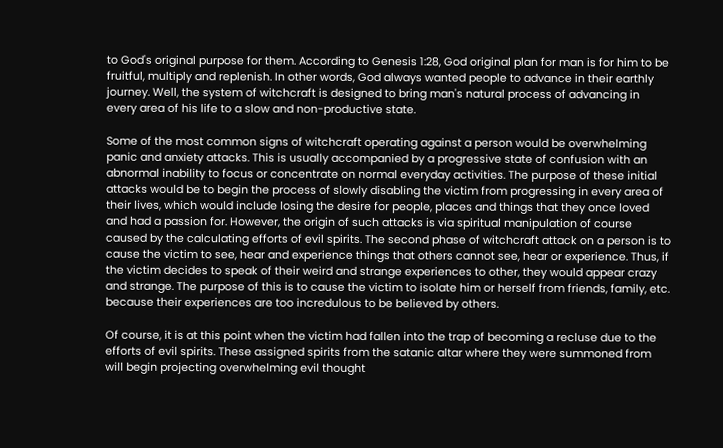to God's original purpose for them. According to Genesis 1:28, God original plan for man is for him to be fruitful, multiply and replenish. In other words, God always wanted people to advance in their earthly journey. Well, the system of witchcraft is designed to bring man's natural process of advancing in every area of his life to a slow and non-productive state.

Some of the most common signs of witchcraft operating against a person would be overwhelming panic and anxiety attacks. This is usually accompanied by a progressive state of confusion with an abnormal inability to focus or concentrate on normal everyday activities. The purpose of these initial attacks would be to begin the process of slowly disabling the victim from progressing in every area of their lives, which would include losing the desire for people, places and things that they once loved and had a passion for. However, the origin of such attacks is via spiritual manipulation of course caused by the calculating efforts of evil spirits. The second phase of witchcraft attack on a person is to cause the victim to see, hear and experience things that others cannot see, hear or experience. Thus, if the victim decides to speak of their weird and strange experiences to other, they would appear crazy and strange. The purpose of this is to cause the victim to isolate him or herself from friends, family, etc. because their experiences are too incredulous to be believed by others.

Of course, it is at this point when the victim had fallen into the trap of becoming a recluse due to the efforts of evil spirits. These assigned spirits from the satanic altar where they were summoned from will begin projecting overwhelming evil thought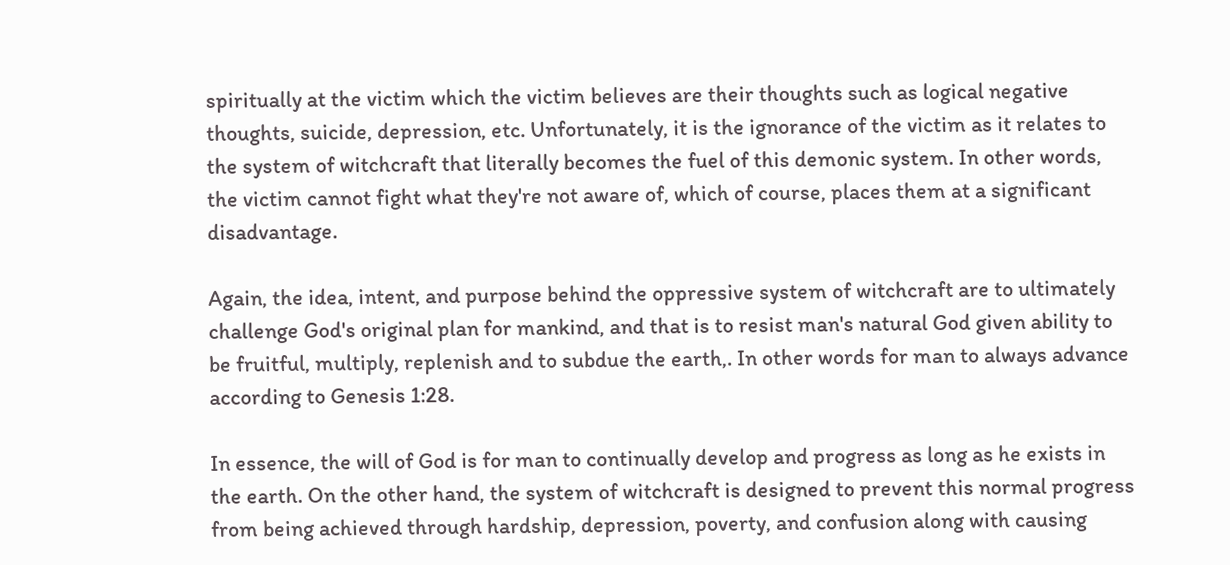spiritually at the victim which the victim believes are their thoughts such as logical negative thoughts, suicide, depression, etc. Unfortunately, it is the ignorance of the victim as it relates to the system of witchcraft that literally becomes the fuel of this demonic system. In other words, the victim cannot fight what they're not aware of, which of course, places them at a significant disadvantage.

Again, the idea, intent, and purpose behind the oppressive system of witchcraft are to ultimately challenge God's original plan for mankind, and that is to resist man's natural God given ability to be fruitful, multiply, replenish and to subdue the earth,. In other words for man to always advance according to Genesis 1:28.

In essence, the will of God is for man to continually develop and progress as long as he exists in the earth. On the other hand, the system of witchcraft is designed to prevent this normal progress from being achieved through hardship, depression, poverty, and confusion along with causing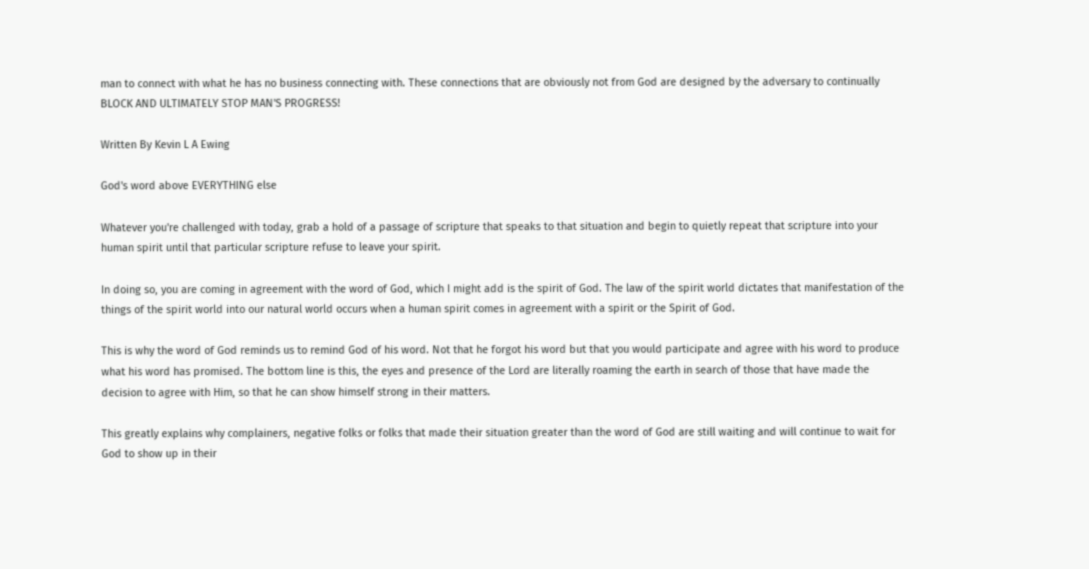man to connect with what he has no business connecting with. These connections that are obviously not from God are designed by the adversary to continually BLOCK AND ULTIMATELY STOP MAN'S PROGRESS!

Written By Kevin L A Ewing

God's word above EVERYTHING else

Whatever you're challenged with today, grab a hold of a passage of scripture that speaks to that situation and begin to quietly repeat that scripture into your human spirit until that particular scripture refuse to leave your spirit.

In doing so, you are coming in agreement with the word of God, which I might add is the spirit of God. The law of the spirit world dictates that manifestation of the things of the spirit world into our natural world occurs when a human spirit comes in agreement with a spirit or the Spirit of God.

This is why the word of God reminds us to remind God of his word. Not that he forgot his word but that you would participate and agree with his word to produce what his word has promised. The bottom line is this, the eyes and presence of the Lord are literally roaming the earth in search of those that have made the decision to agree with Him, so that he can show himself strong in their matters.

This greatly explains why complainers, negative folks or folks that made their situation greater than the word of God are still waiting and will continue to wait for God to show up in their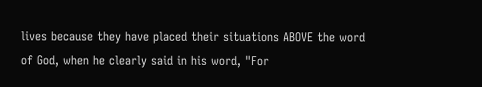lives because they have placed their situations ABOVE the word of God, when he clearly said in his word, "For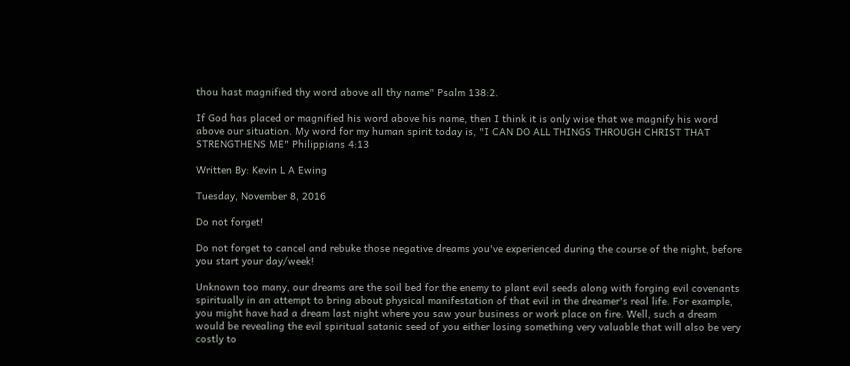thou hast magnified thy word above all thy name" Psalm 138:2.

If God has placed or magnified his word above his name, then I think it is only wise that we magnify his word above our situation. My word for my human spirit today is, "I CAN DO ALL THINGS THROUGH CHRIST THAT STRENGTHENS ME" Philippians 4:13

Written By: Kevin L A Ewing

Tuesday, November 8, 2016

Do not forget!

Do not forget to cancel and rebuke those negative dreams you've experienced during the course of the night, before you start your day/week!

Unknown too many, our dreams are the soil bed for the enemy to plant evil seeds along with forging evil covenants spiritually in an attempt to bring about physical manifestation of that evil in the dreamer's real life. For example, you might have had a dream last night where you saw your business or work place on fire. Well, such a dream would be revealing the evil spiritual satanic seed of you either losing something very valuable that will also be very costly to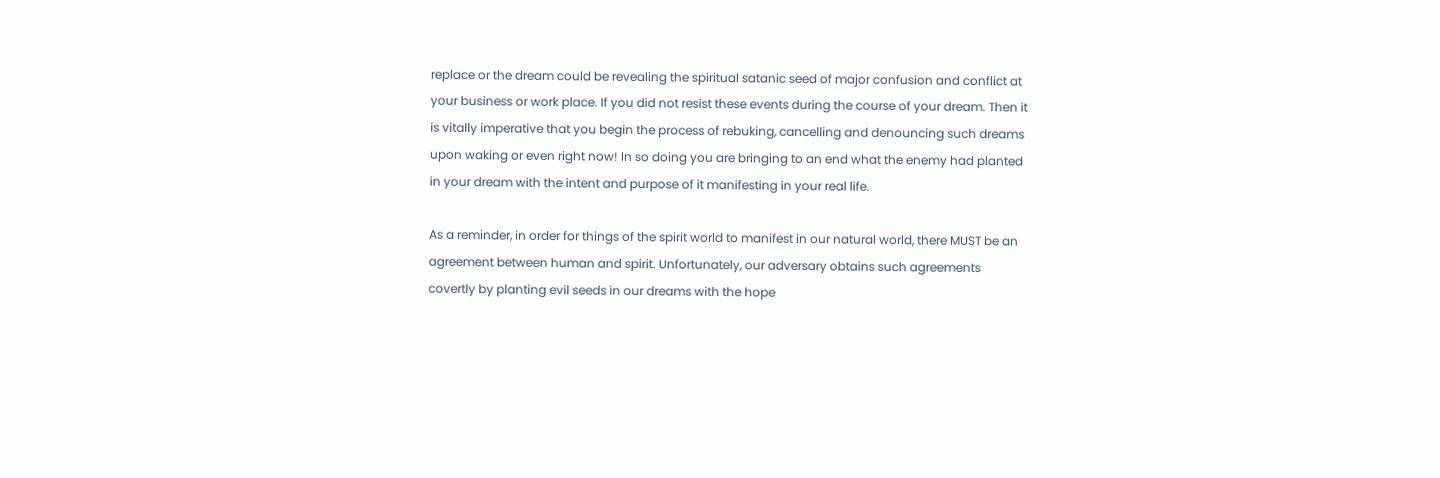replace or the dream could be revealing the spiritual satanic seed of major confusion and conflict at your business or work place. If you did not resist these events during the course of your dream. Then it is vitally imperative that you begin the process of rebuking, cancelling and denouncing such dreams upon waking or even right now! In so doing you are bringing to an end what the enemy had planted in your dream with the intent and purpose of it manifesting in your real life.

As a reminder, in order for things of the spirit world to manifest in our natural world, there MUST be an agreement between human and spirit. Unfortunately, our adversary obtains such agreements covertly by planting evil seeds in our dreams with the hope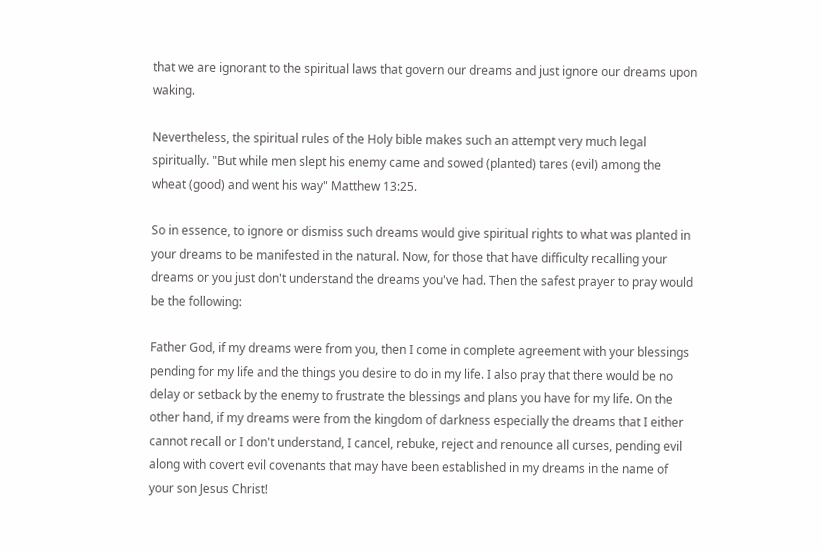that we are ignorant to the spiritual laws that govern our dreams and just ignore our dreams upon waking.

Nevertheless, the spiritual rules of the Holy bible makes such an attempt very much legal spiritually. "But while men slept his enemy came and sowed (planted) tares (evil) among the wheat (good) and went his way" Matthew 13:25.

So in essence, to ignore or dismiss such dreams would give spiritual rights to what was planted in your dreams to be manifested in the natural. Now, for those that have difficulty recalling your dreams or you just don't understand the dreams you've had. Then the safest prayer to pray would be the following:

Father God, if my dreams were from you, then I come in complete agreement with your blessings pending for my life and the things you desire to do in my life. I also pray that there would be no delay or setback by the enemy to frustrate the blessings and plans you have for my life. On the other hand, if my dreams were from the kingdom of darkness especially the dreams that I either cannot recall or I don't understand, I cancel, rebuke, reject and renounce all curses, pending evil along with covert evil covenants that may have been established in my dreams in the name of your son Jesus Christ!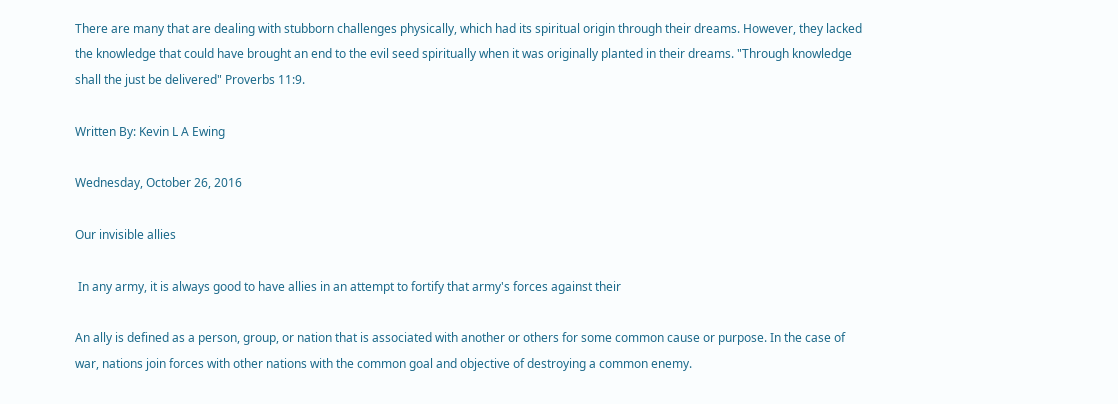There are many that are dealing with stubborn challenges physically, which had its spiritual origin through their dreams. However, they lacked the knowledge that could have brought an end to the evil seed spiritually when it was originally planted in their dreams. "Through knowledge shall the just be delivered" Proverbs 11:9.

Written By: Kevin L A Ewing

Wednesday, October 26, 2016

Our invisible allies

 In any army, it is always good to have allies in an attempt to fortify that army's forces against their

An ally is defined as a person, group, or nation that is associated with another or others for some common cause or purpose. In the case of war, nations join forces with other nations with the common goal and objective of destroying a common enemy.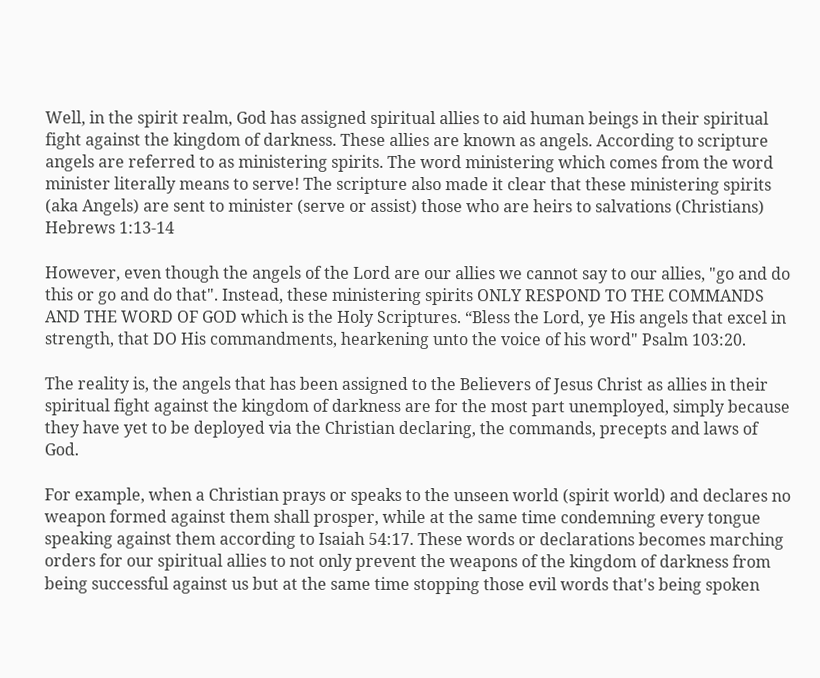Well, in the spirit realm, God has assigned spiritual allies to aid human beings in their spiritual fight against the kingdom of darkness. These allies are known as angels. According to scripture angels are referred to as ministering spirits. The word ministering which comes from the word minister literally means to serve! The scripture also made it clear that these ministering spirits (aka Angels) are sent to minister (serve or assist) those who are heirs to salvations (Christians) Hebrews 1:13-14

However, even though the angels of the Lord are our allies we cannot say to our allies, "go and do this or go and do that". Instead, these ministering spirits ONLY RESPOND TO THE COMMANDS AND THE WORD OF GOD which is the Holy Scriptures. “Bless the Lord, ye His angels that excel in strength, that DO His commandments, hearkening unto the voice of his word" Psalm 103:20.

The reality is, the angels that has been assigned to the Believers of Jesus Christ as allies in their spiritual fight against the kingdom of darkness are for the most part unemployed, simply because they have yet to be deployed via the Christian declaring, the commands, precepts and laws of God.

For example, when a Christian prays or speaks to the unseen world (spirit world) and declares no weapon formed against them shall prosper, while at the same time condemning every tongue speaking against them according to Isaiah 54:17. These words or declarations becomes marching orders for our spiritual allies to not only prevent the weapons of the kingdom of darkness from being successful against us but at the same time stopping those evil words that's being spoken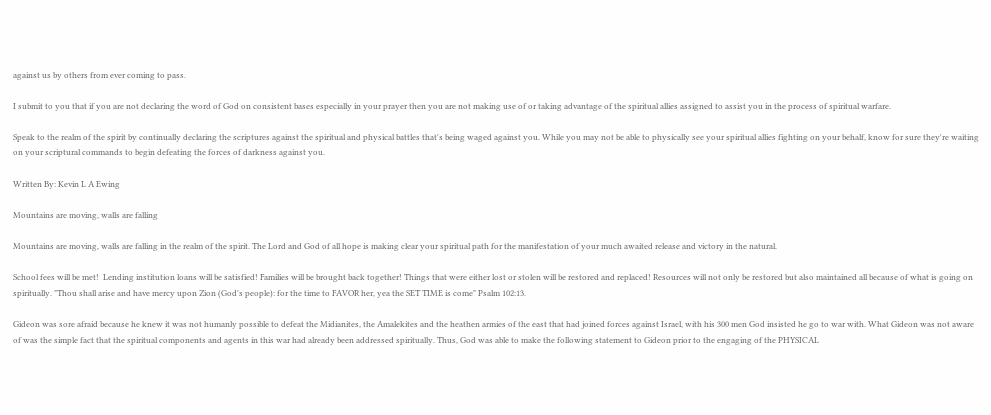against us by others from ever coming to pass.

I submit to you that if you are not declaring the word of God on consistent bases especially in your prayer then you are not making use of or taking advantage of the spiritual allies assigned to assist you in the process of spiritual warfare.

Speak to the realm of the spirit by continually declaring the scriptures against the spiritual and physical battles that's being waged against you. While you may not be able to physically see your spiritual allies fighting on your behalf, know for sure they're waiting on your scriptural commands to begin defeating the forces of darkness against you.

Written By: Kevin L A Ewing

Mountains are moving, walls are falling

Mountains are moving, walls are falling in the realm of the spirit. The Lord and God of all hope is making clear your spiritual path for the manifestation of your much awaited release and victory in the natural.

School fees will be met!  Lending institution loans will be satisfied! Families will be brought back together! Things that were either lost or stolen will be restored and replaced! Resources will not only be restored but also maintained all because of what is going on spiritually. "Thou shall arise and have mercy upon Zion (God's people): for the time to FAVOR her, yea the SET TIME is come" Psalm 102:13.

Gideon was sore afraid because he knew it was not humanly possible to defeat the Midianites, the Amalekites and the heathen armies of the east that had joined forces against Israel, with his 300 men God insisted he go to war with. What Gideon was not aware of was the simple fact that the spiritual components and agents in this war had already been addressed spiritually. Thus, God was able to make the following statement to Gideon prior to the engaging of the PHYSICAL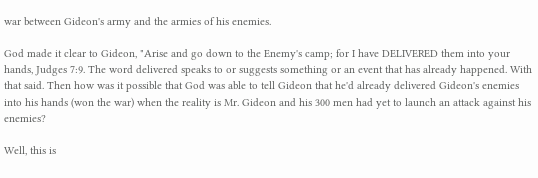war between Gideon's army and the armies of his enemies.

God made it clear to Gideon, "Arise and go down to the Enemy's camp; for I have DELIVERED them into your hands, Judges 7:9. The word delivered speaks to or suggests something or an event that has already happened. With that said. Then how was it possible that God was able to tell Gideon that he'd already delivered Gideon's enemies into his hands (won the war) when the reality is Mr. Gideon and his 300 men had yet to launch an attack against his enemies?

Well, this is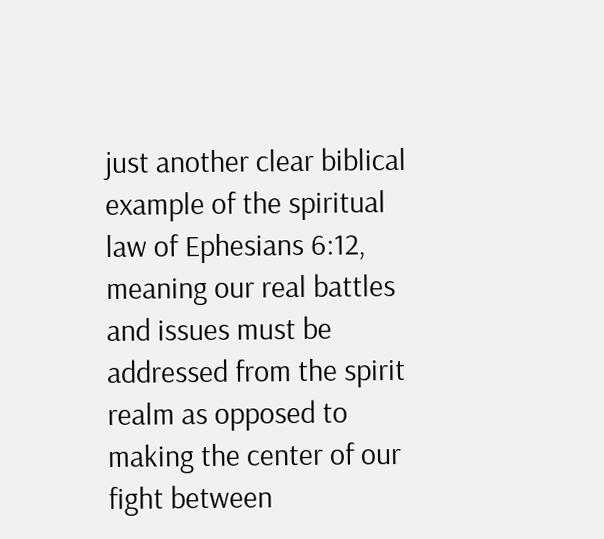just another clear biblical example of the spiritual law of Ephesians 6:12, meaning our real battles and issues must be addressed from the spirit realm as opposed to making the center of our fight between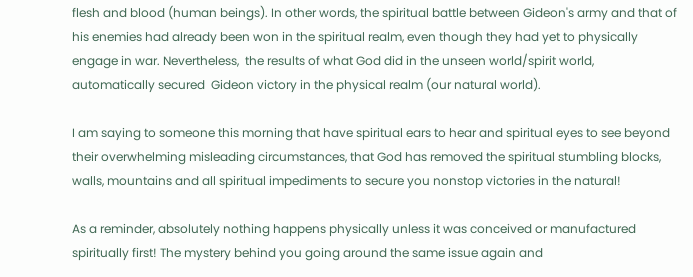flesh and blood (human beings). In other words, the spiritual battle between Gideon's army and that of his enemies had already been won in the spiritual realm, even though they had yet to physically engage in war. Nevertheless,  the results of what God did in the unseen world/spirit world, automatically secured  Gideon victory in the physical realm (our natural world).

I am saying to someone this morning that have spiritual ears to hear and spiritual eyes to see beyond their overwhelming misleading circumstances, that God has removed the spiritual stumbling blocks, walls, mountains and all spiritual impediments to secure you nonstop victories in the natural!

As a reminder, absolutely nothing happens physically unless it was conceived or manufactured spiritually first! The mystery behind you going around the same issue again and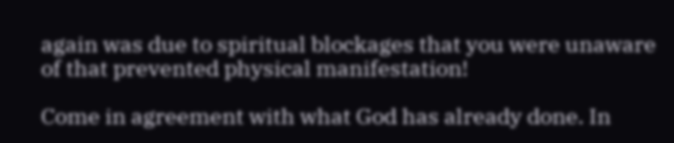again was due to spiritual blockages that you were unaware of that prevented physical manifestation!

Come in agreement with what God has already done. In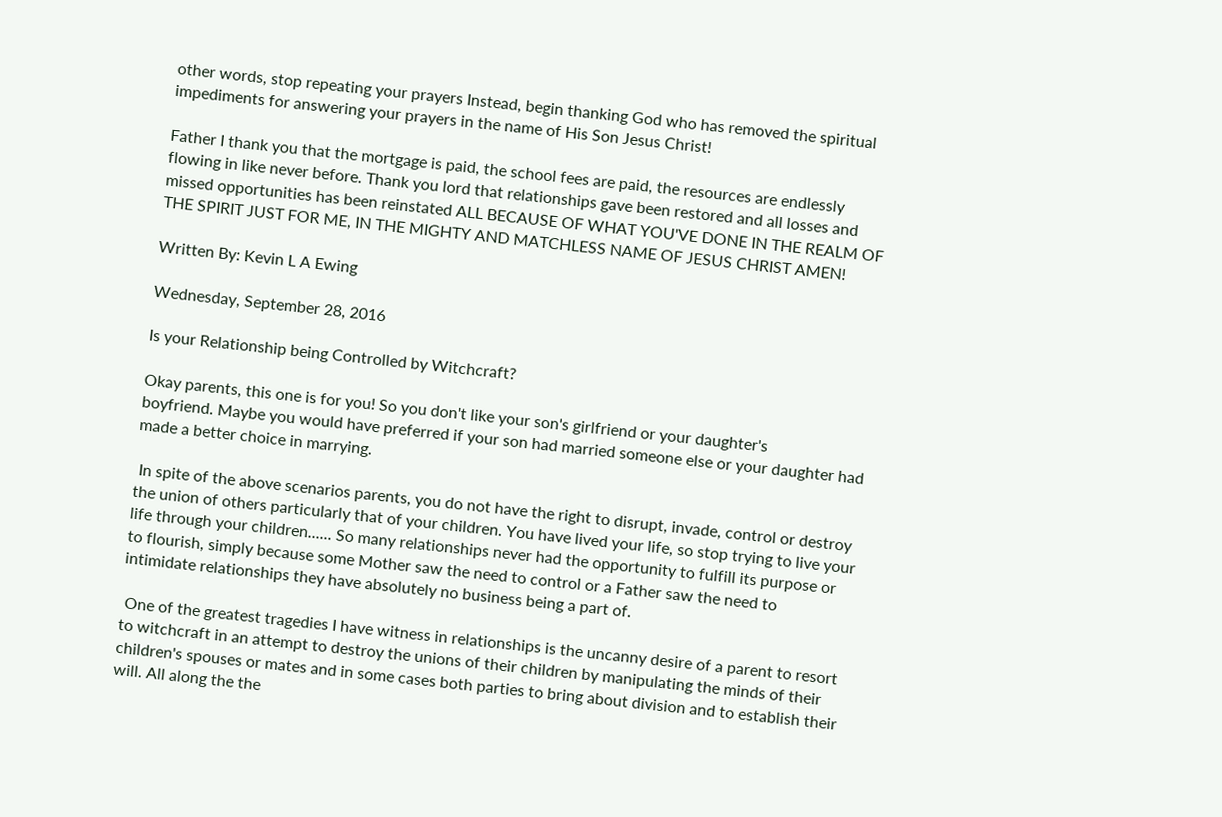other words, stop repeating your prayers Instead, begin thanking God who has removed the spiritual impediments for answering your prayers in the name of His Son Jesus Christ!

Father I thank you that the mortgage is paid, the school fees are paid, the resources are endlessly flowing in like never before. Thank you lord that relationships gave been restored and all losses and missed opportunities has been reinstated ALL BECAUSE OF WHAT YOU'VE DONE IN THE REALM OF THE SPIRIT JUST FOR ME, IN THE MIGHTY AND MATCHLESS NAME OF JESUS CHRIST AMEN!

Written By: Kevin L A Ewing

Wednesday, September 28, 2016

Is your Relationship being Controlled by Witchcraft?

Okay parents, this one is for you! So you don't like your son's girlfriend or your daughter's
boyfriend. Maybe you would have preferred if your son had married someone else or your daughter had made a better choice in marrying.

 In spite of the above scenarios parents, you do not have the right to disrupt, invade, control or destroy the union of others particularly that of your children. You have lived your life, so stop trying to live your life through your children...... So many relationships never had the opportunity to fulfill its purpose or to flourish, simply because some Mother saw the need to control or a Father saw the need to intimidate relationships they have absolutely no business being a part of.

 One of the greatest tragedies I have witness in relationships is the uncanny desire of a parent to resort to witchcraft in an attempt to destroy the unions of their children by manipulating the minds of their children's spouses or mates and in some cases both parties to bring about division and to establish their will. All along the the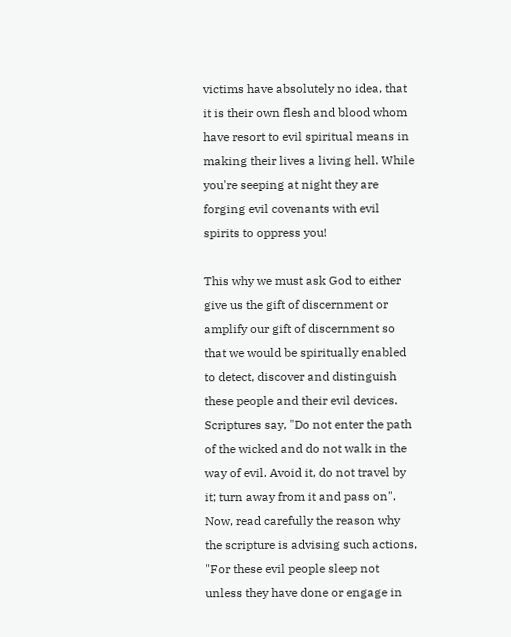victims have absolutely no idea, that it is their own flesh and blood whom have resort to evil spiritual means in making their lives a living hell. While you're seeping at night they are forging evil covenants with evil spirits to oppress you!

This why we must ask God to either give us the gift of discernment or amplify our gift of discernment so that we would be spiritually enabled to detect, discover and distinguish these people and their evil devices. Scriptures say, "Do not enter the path of the wicked and do not walk in the way of evil. Avoid it, do not travel by it; turn away from it and pass on". Now, read carefully the reason why the scripture is advising such actions, "For these evil people sleep not unless they have done or engage in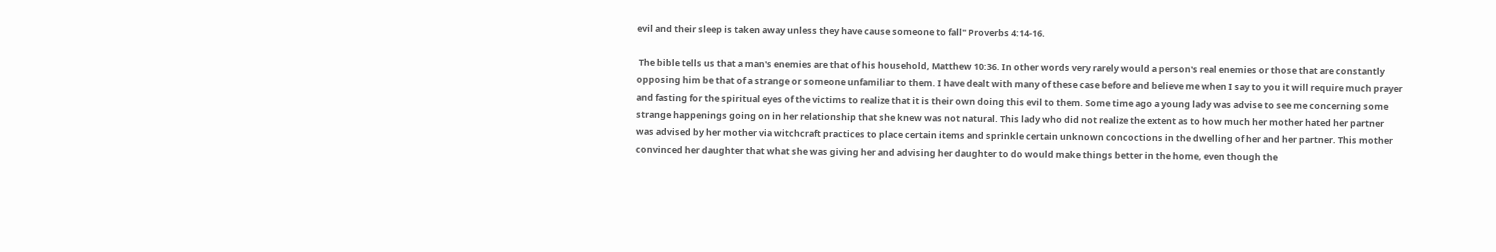evil and their sleep is taken away unless they have cause someone to fall" Proverbs 4:14-16.

 The bible tells us that a man's enemies are that of his household, Matthew 10:36. In other words very rarely would a person's real enemies or those that are constantly opposing him be that of a strange or someone unfamiliar to them. I have dealt with many of these case before and believe me when I say to you it will require much prayer and fasting for the spiritual eyes of the victims to realize that it is their own doing this evil to them. Some time ago a young lady was advise to see me concerning some strange happenings going on in her relationship that she knew was not natural. This lady who did not realize the extent as to how much her mother hated her partner was advised by her mother via witchcraft practices to place certain items and sprinkle certain unknown concoctions in the dwelling of her and her partner. This mother convinced her daughter that what she was giving her and advising her daughter to do would make things better in the home, even though the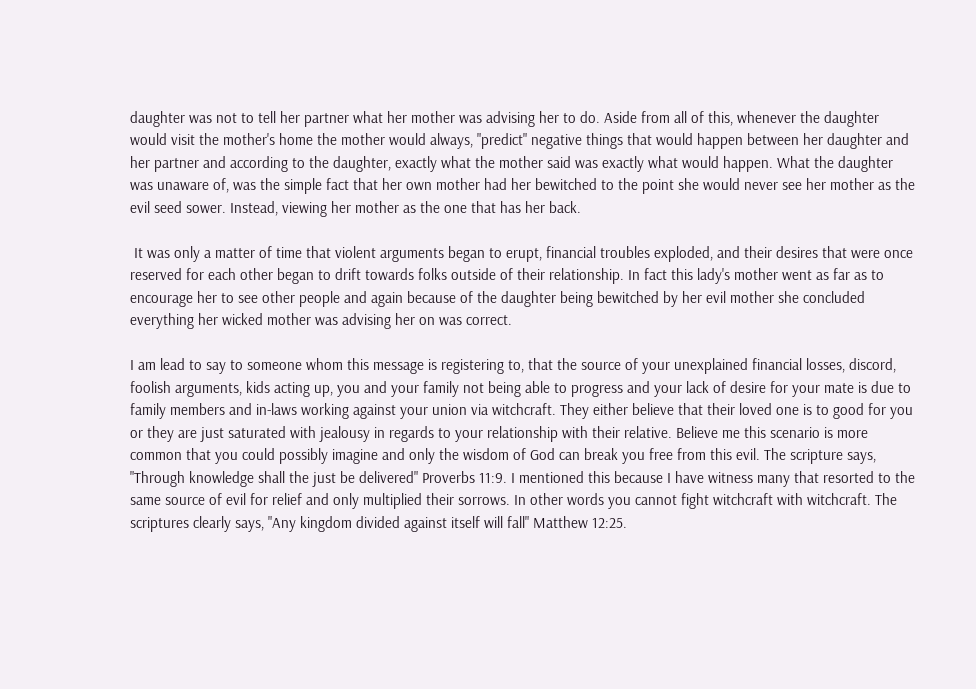daughter was not to tell her partner what her mother was advising her to do. Aside from all of this, whenever the daughter would visit the mother's home the mother would always, "predict" negative things that would happen between her daughter and her partner and according to the daughter, exactly what the mother said was exactly what would happen. What the daughter was unaware of, was the simple fact that her own mother had her bewitched to the point she would never see her mother as the evil seed sower. Instead, viewing her mother as the one that has her back.

 It was only a matter of time that violent arguments began to erupt, financial troubles exploded, and their desires that were once reserved for each other began to drift towards folks outside of their relationship. In fact this lady's mother went as far as to encourage her to see other people and again because of the daughter being bewitched by her evil mother she concluded everything her wicked mother was advising her on was correct.

I am lead to say to someone whom this message is registering to, that the source of your unexplained financial losses, discord, foolish arguments, kids acting up, you and your family not being able to progress and your lack of desire for your mate is due to family members and in-laws working against your union via witchcraft. They either believe that their loved one is to good for you or they are just saturated with jealousy in regards to your relationship with their relative. Believe me this scenario is more common that you could possibly imagine and only the wisdom of God can break you free from this evil. The scripture says, "Through knowledge shall the just be delivered" Proverbs 11:9. I mentioned this because I have witness many that resorted to the same source of evil for relief and only multiplied their sorrows. In other words you cannot fight witchcraft with witchcraft. The scriptures clearly says, "Any kingdom divided against itself will fall" Matthew 12:25.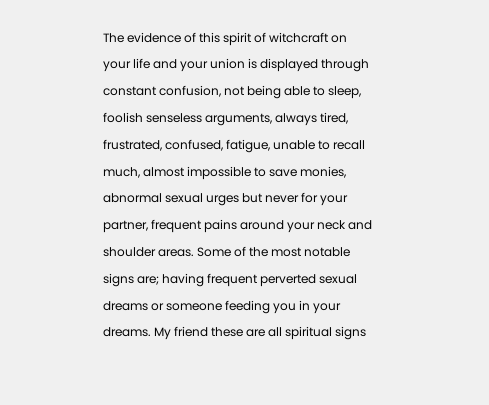The evidence of this spirit of witchcraft on your life and your union is displayed through constant confusion, not being able to sleep, foolish senseless arguments, always tired, frustrated, confused, fatigue, unable to recall much, almost impossible to save monies, abnormal sexual urges but never for your partner, frequent pains around your neck and shoulder areas. Some of the most notable signs are; having frequent perverted sexual dreams or someone feeding you in your dreams. My friend these are all spiritual signs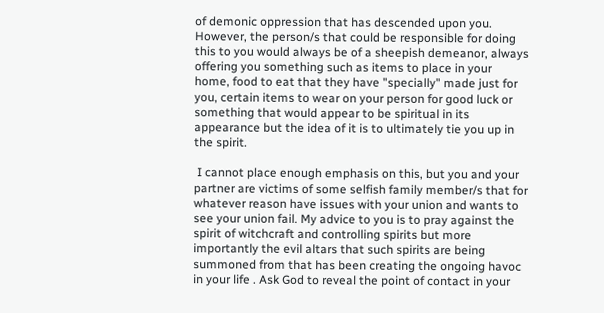of demonic oppression that has descended upon you. However, the person/s that could be responsible for doing this to you would always be of a sheepish demeanor, always offering you something such as items to place in your home, food to eat that they have "specially" made just for you, certain items to wear on your person for good luck or something that would appear to be spiritual in its appearance but the idea of it is to ultimately tie you up in the spirit.

 I cannot place enough emphasis on this, but you and your partner are victims of some selfish family member/s that for whatever reason have issues with your union and wants to see your union fail. My advice to you is to pray against the spirit of witchcraft and controlling spirits but more importantly the evil altars that such spirits are being summoned from that has been creating the ongoing havoc in your life . Ask God to reveal the point of contact in your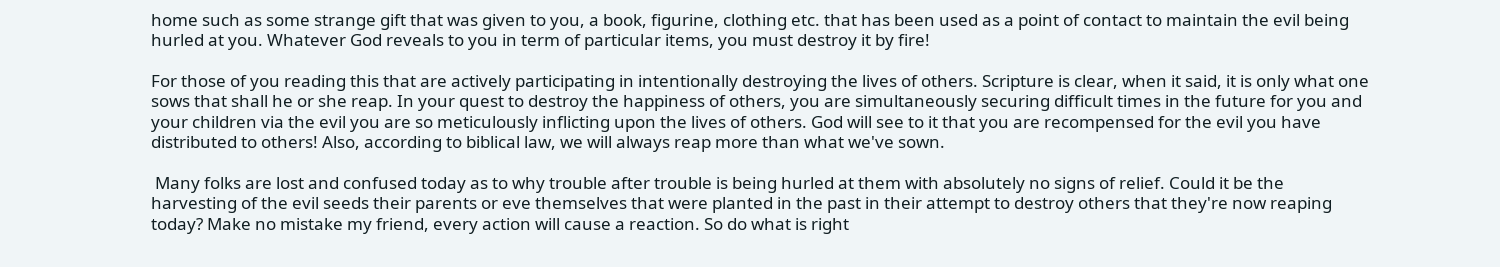home such as some strange gift that was given to you, a book, figurine, clothing etc. that has been used as a point of contact to maintain the evil being hurled at you. Whatever God reveals to you in term of particular items, you must destroy it by fire!

For those of you reading this that are actively participating in intentionally destroying the lives of others. Scripture is clear, when it said, it is only what one sows that shall he or she reap. In your quest to destroy the happiness of others, you are simultaneously securing difficult times in the future for you and your children via the evil you are so meticulously inflicting upon the lives of others. God will see to it that you are recompensed for the evil you have distributed to others! Also, according to biblical law, we will always reap more than what we've sown.

 Many folks are lost and confused today as to why trouble after trouble is being hurled at them with absolutely no signs of relief. Could it be the harvesting of the evil seeds their parents or eve themselves that were planted in the past in their attempt to destroy others that they're now reaping today? Make no mistake my friend, every action will cause a reaction. So do what is right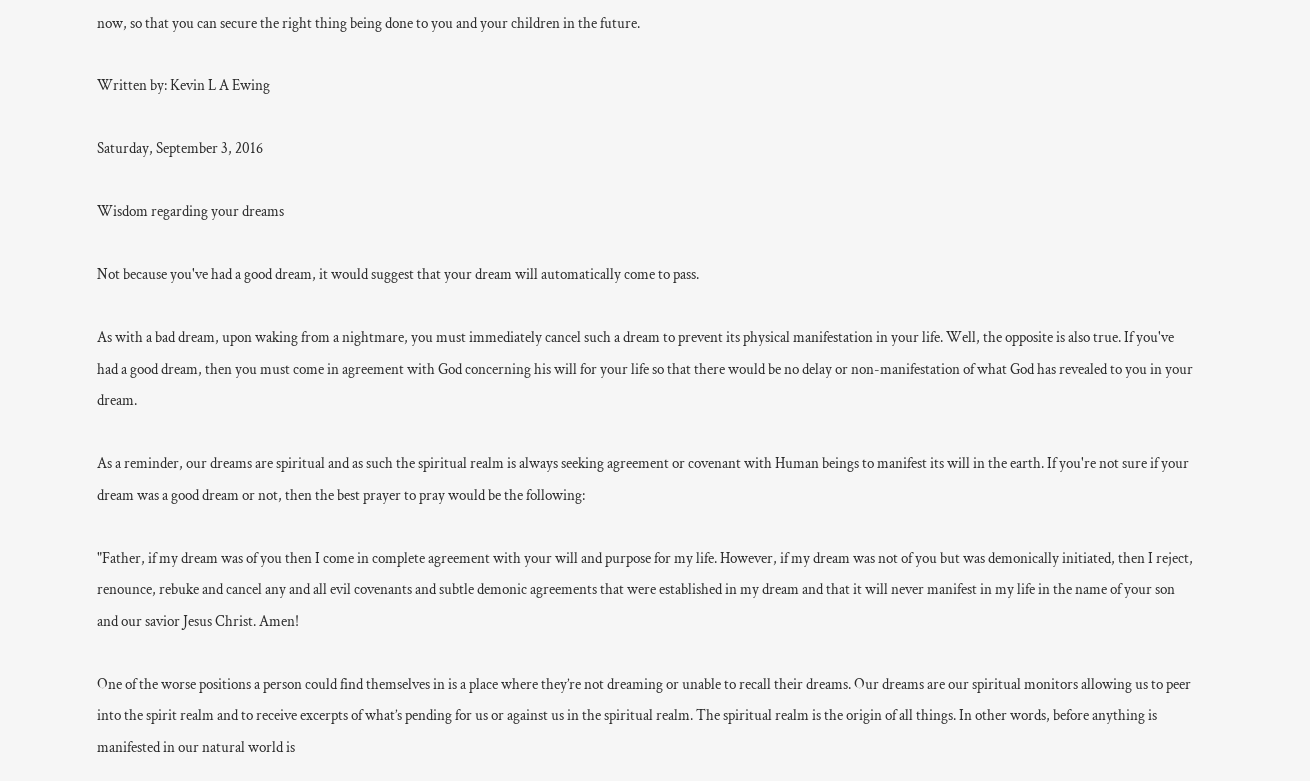now, so that you can secure the right thing being done to you and your children in the future.

Written by: Kevin L A Ewing

Saturday, September 3, 2016

Wisdom regarding your dreams

Not because you've had a good dream, it would suggest that your dream will automatically come to pass.

As with a bad dream, upon waking from a nightmare, you must immediately cancel such a dream to prevent its physical manifestation in your life. Well, the opposite is also true. If you've had a good dream, then you must come in agreement with God concerning his will for your life so that there would be no delay or non-manifestation of what God has revealed to you in your dream.

As a reminder, our dreams are spiritual and as such the spiritual realm is always seeking agreement or covenant with Human beings to manifest its will in the earth. If you're not sure if your dream was a good dream or not, then the best prayer to pray would be the following:

"Father, if my dream was of you then I come in complete agreement with your will and purpose for my life. However, if my dream was not of you but was demonically initiated, then I reject, renounce, rebuke and cancel any and all evil covenants and subtle demonic agreements that were established in my dream and that it will never manifest in my life in the name of your son and our savior Jesus Christ. Amen!

One of the worse positions a person could find themselves in is a place where they’re not dreaming or unable to recall their dreams. Our dreams are our spiritual monitors allowing us to peer into the spirit realm and to receive excerpts of what’s pending for us or against us in the spiritual realm. The spiritual realm is the origin of all things. In other words, before anything is manifested in our natural world is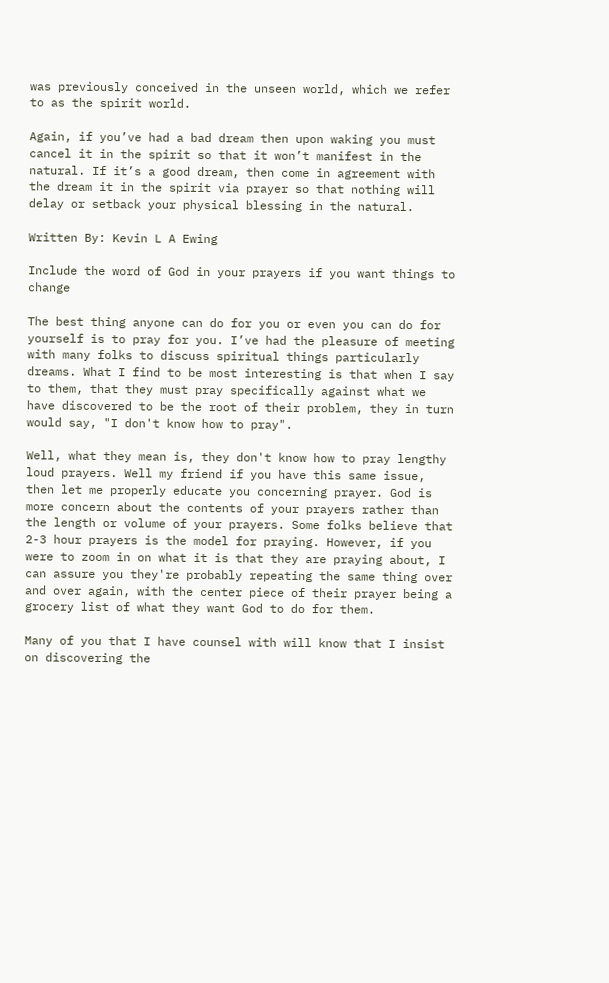was previously conceived in the unseen world, which we refer to as the spirit world.

Again, if you’ve had a bad dream then upon waking you must cancel it in the spirit so that it won’t manifest in the natural. If it’s a good dream, then come in agreement with the dream it in the spirit via prayer so that nothing will delay or setback your physical blessing in the natural.

Written By: Kevin L A Ewing

Include the word of God in your prayers if you want things to change

The best thing anyone can do for you or even you can do for yourself is to pray for you. I’ve had the pleasure of meeting with many folks to discuss spiritual things particularly dreams. What I find to be most interesting is that when I say to them, that they must pray specifically against what we have discovered to be the root of their problem, they in turn would say, "I don't know how to pray".

Well, what they mean is, they don't know how to pray lengthy loud prayers. Well my friend if you have this same issue, then let me properly educate you concerning prayer. God is more concern about the contents of your prayers rather than the length or volume of your prayers. Some folks believe that 2-3 hour prayers is the model for praying. However, if you were to zoom in on what it is that they are praying about, I can assure you they're probably repeating the same thing over and over again, with the center piece of their prayer being a grocery list of what they want God to do for them.

Many of you that I have counsel with will know that I insist on discovering the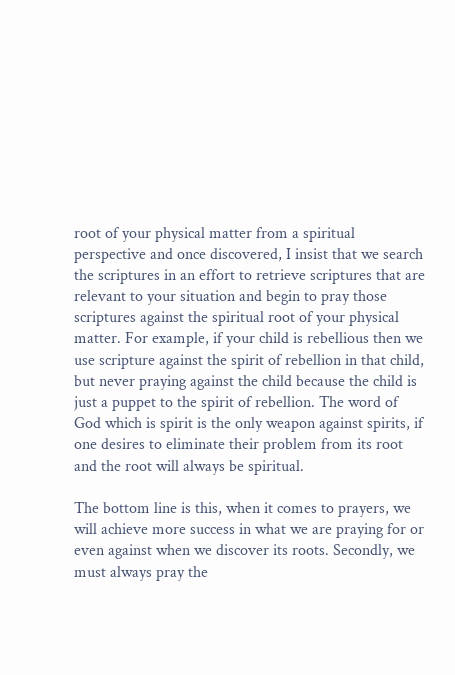root of your physical matter from a spiritual perspective and once discovered, I insist that we search the scriptures in an effort to retrieve scriptures that are relevant to your situation and begin to pray those scriptures against the spiritual root of your physical matter. For example, if your child is rebellious then we use scripture against the spirit of rebellion in that child, but never praying against the child because the child is just a puppet to the spirit of rebellion. The word of God which is spirit is the only weapon against spirits, if one desires to eliminate their problem from its root and the root will always be spiritual.

The bottom line is this, when it comes to prayers, we will achieve more success in what we are praying for or even against when we discover its roots. Secondly, we must always pray the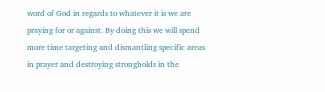word of God in regards to whatever it is we are praying for or against. By doing this we will spend more time targeting and dismantling specific areas in prayer and destroying strongholds in the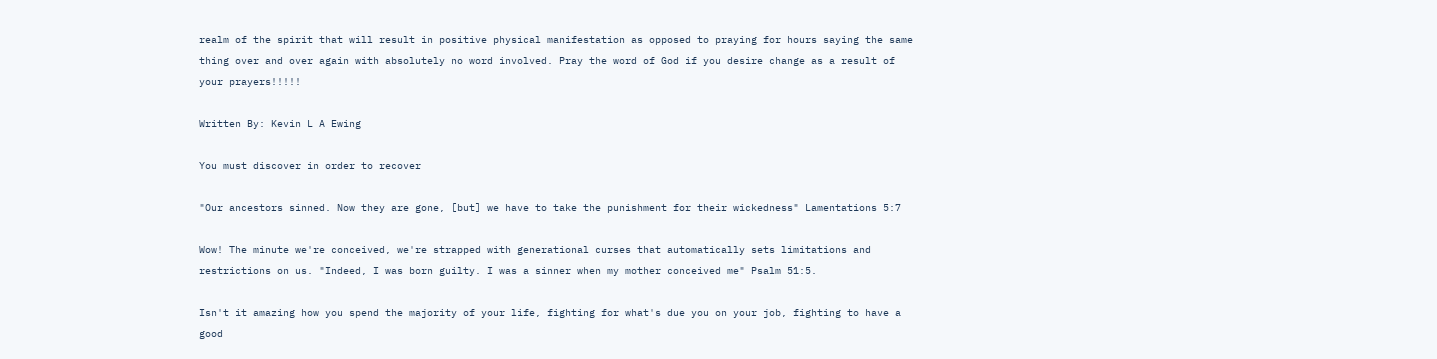realm of the spirit that will result in positive physical manifestation as opposed to praying for hours saying the same thing over and over again with absolutely no word involved. Pray the word of God if you desire change as a result of your prayers!!!!!

Written By: Kevin L A Ewing

You must discover in order to recover

"Our ancestors sinned. Now they are gone, [but] we have to take the punishment for their wickedness" Lamentations 5:7

Wow! The minute we're conceived, we're strapped with generational curses that automatically sets limitations and restrictions on us. "Indeed, I was born guilty. I was a sinner when my mother conceived me" Psalm 51:5.

Isn't it amazing how you spend the majority of your life, fighting for what's due you on your job, fighting to have a good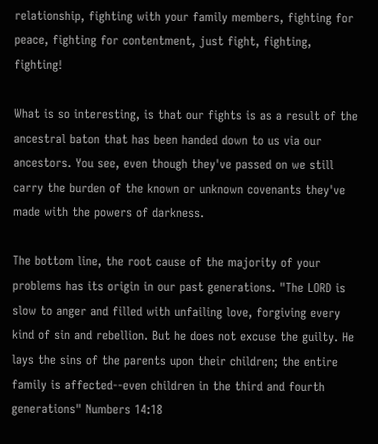relationship, fighting with your family members, fighting for peace, fighting for contentment, just fight, fighting, fighting!

What is so interesting, is that our fights is as a result of the ancestral baton that has been handed down to us via our ancestors. You see, even though they've passed on we still carry the burden of the known or unknown covenants they've made with the powers of darkness.

The bottom line, the root cause of the majority of your problems has its origin in our past generations. "The LORD is slow to anger and filled with unfailing love, forgiving every kind of sin and rebellion. But he does not excuse the guilty. He lays the sins of the parents upon their children; the entire family is affected--even children in the third and fourth generations" Numbers 14:18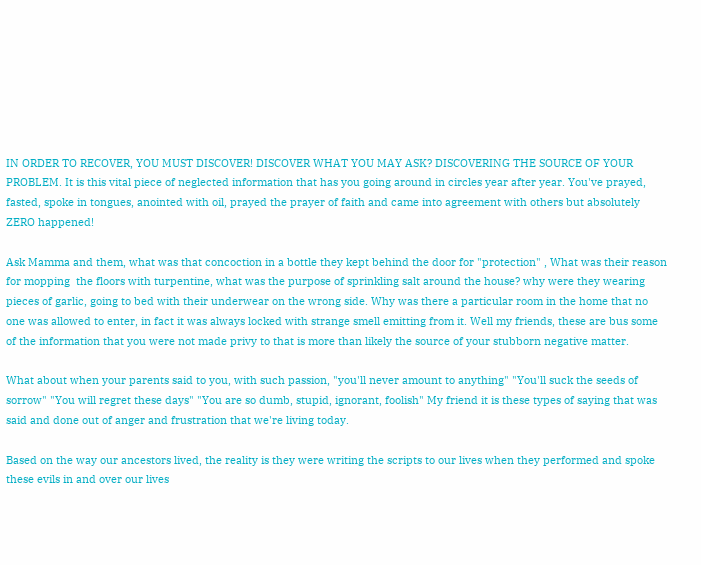IN ORDER TO RECOVER, YOU MUST DISCOVER! DISCOVER WHAT YOU MAY ASK? DISCOVERING THE SOURCE OF YOUR PROBLEM. It is this vital piece of neglected information that has you going around in circles year after year. You've prayed, fasted, spoke in tongues, anointed with oil, prayed the prayer of faith and came into agreement with others but absolutely ZERO happened!

Ask Mamma and them, what was that concoction in a bottle they kept behind the door for "protection" , What was their reason for mopping  the floors with turpentine, what was the purpose of sprinkling salt around the house? why were they wearing pieces of garlic, going to bed with their underwear on the wrong side. Why was there a particular room in the home that no one was allowed to enter, in fact it was always locked with strange smell emitting from it. Well my friends, these are bus some of the information that you were not made privy to that is more than likely the source of your stubborn negative matter.

What about when your parents said to you, with such passion, "you'll never amount to anything" "You'll suck the seeds of sorrow" "You will regret these days" "You are so dumb, stupid, ignorant, foolish" My friend it is these types of saying that was said and done out of anger and frustration that we're living today.

Based on the way our ancestors lived, the reality is they were writing the scripts to our lives when they performed and spoke these evils in and over our lives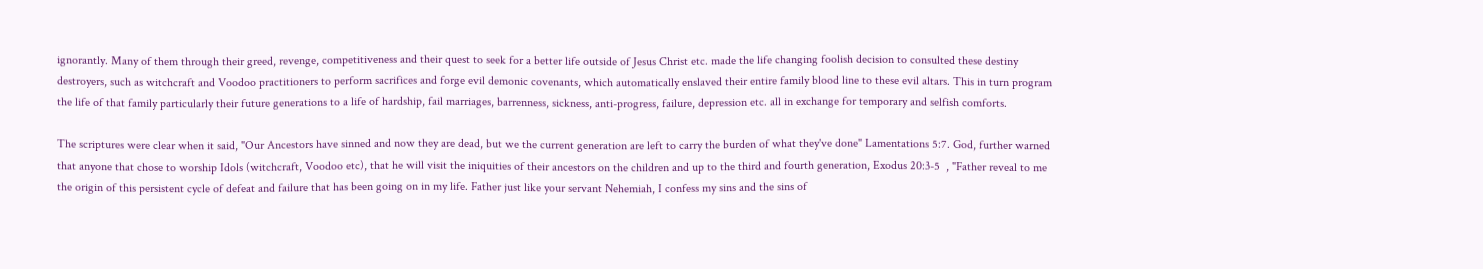ignorantly. Many of them through their greed, revenge, competitiveness and their quest to seek for a better life outside of Jesus Christ etc. made the life changing foolish decision to consulted these destiny destroyers, such as witchcraft and Voodoo practitioners to perform sacrifices and forge evil demonic covenants, which automatically enslaved their entire family blood line to these evil altars. This in turn program the life of that family particularly their future generations to a life of hardship, fail marriages, barrenness, sickness, anti-progress, failure, depression etc. all in exchange for temporary and selfish comforts.

The scriptures were clear when it said, "Our Ancestors have sinned and now they are dead, but we the current generation are left to carry the burden of what they've done" Lamentations 5:7. God, further warned that anyone that chose to worship Idols (witchcraft, Voodoo etc), that he will visit the iniquities of their ancestors on the children and up to the third and fourth generation, Exodus 20:3-5  , "Father reveal to me the origin of this persistent cycle of defeat and failure that has been going on in my life. Father just like your servant Nehemiah, I confess my sins and the sins of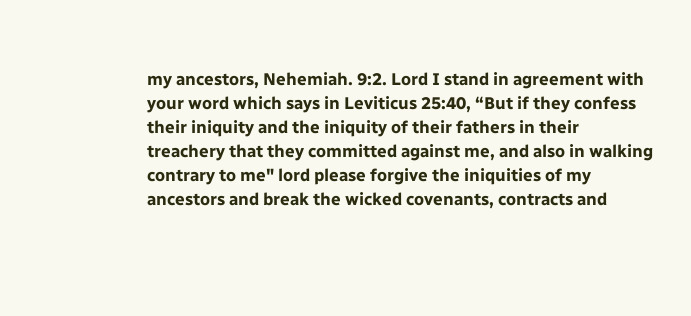my ancestors, Nehemiah. 9:2. Lord I stand in agreement with your word which says in Leviticus 25:40, “But if they confess their iniquity and the iniquity of their fathers in their treachery that they committed against me, and also in walking contrary to me" lord please forgive the iniquities of my ancestors and break the wicked covenants, contracts and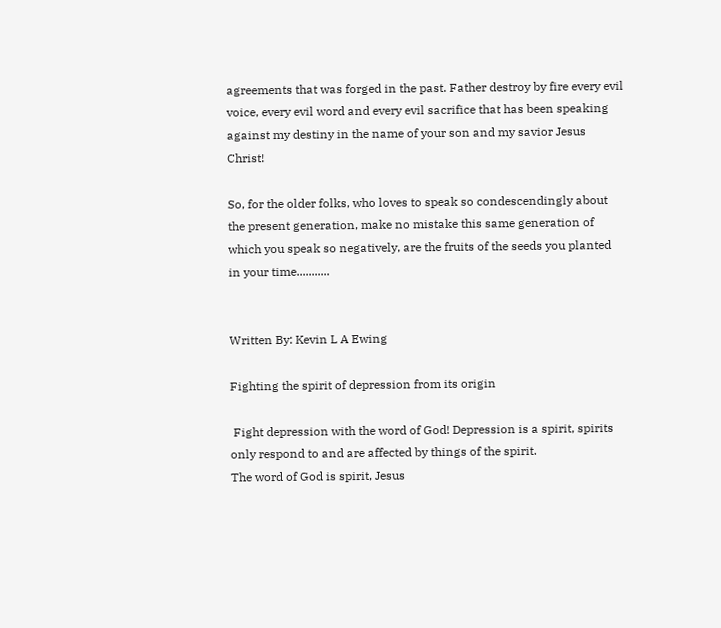agreements that was forged in the past. Father destroy by fire every evil voice, every evil word and every evil sacrifice that has been speaking against my destiny in the name of your son and my savior Jesus Christ!

So, for the older folks, who loves to speak so condescendingly about the present generation, make no mistake this same generation of which you speak so negatively, are the fruits of the seeds you planted in your time...........


Written By: Kevin L A Ewing

Fighting the spirit of depression from its origin

 Fight depression with the word of God! Depression is a spirit, spirits only respond to and are affected by things of the spirit.
The word of God is spirit, Jesus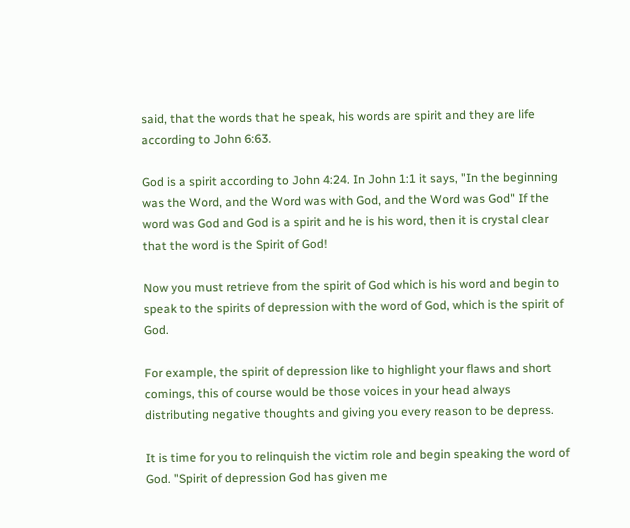said, that the words that he speak, his words are spirit and they are life according to John 6:63.

God is a spirit according to John 4:24. In John 1:1 it says, "In the beginning was the Word, and the Word was with God, and the Word was God" If the word was God and God is a spirit and he is his word, then it is crystal clear that the word is the Spirit of God!

Now you must retrieve from the spirit of God which is his word and begin to speak to the spirits of depression with the word of God, which is the spirit of God.

For example, the spirit of depression like to highlight your flaws and short comings, this of course would be those voices in your head always distributing negative thoughts and giving you every reason to be depress.

It is time for you to relinquish the victim role and begin speaking the word of God. "Spirit of depression God has given me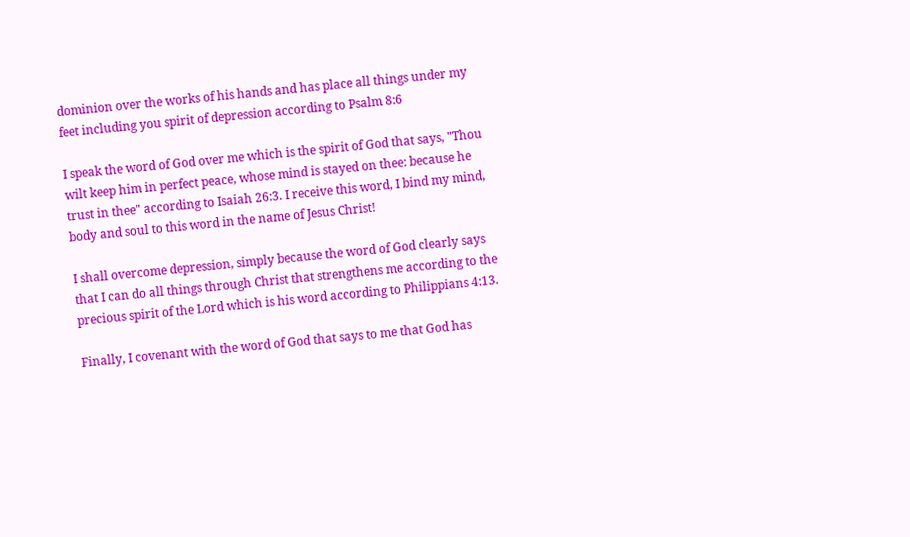dominion over the works of his hands and has place all things under my feet including you spirit of depression according to Psalm 8:6

I speak the word of God over me which is the spirit of God that says, "Thou wilt keep him in perfect peace, whose mind is stayed on thee: because he trust in thee" according to Isaiah 26:3. I receive this word, I bind my mind, body and soul to this word in the name of Jesus Christ!

I shall overcome depression, simply because the word of God clearly says that I can do all things through Christ that strengthens me according to the precious spirit of the Lord which is his word according to Philippians 4:13.

Finally, I covenant with the word of God that says to me that God has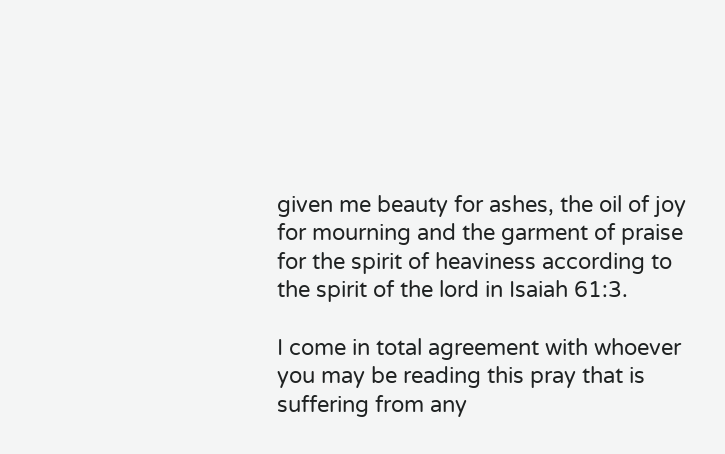given me beauty for ashes, the oil of joy for mourning and the garment of praise for the spirit of heaviness according to the spirit of the lord in Isaiah 61:3.

I come in total agreement with whoever you may be reading this pray that is suffering from any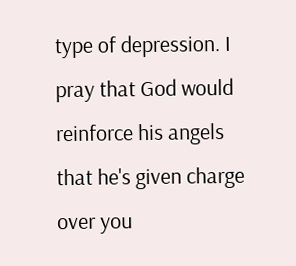type of depression. I pray that God would reinforce his angels that he's given charge over you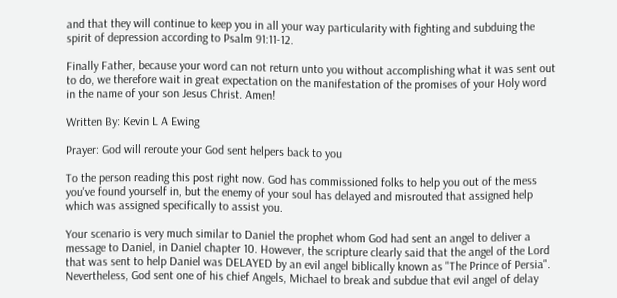and that they will continue to keep you in all your way particularity with fighting and subduing the spirit of depression according to Psalm 91:11-12.

Finally Father, because your word can not return unto you without accomplishing what it was sent out to do, we therefore wait in great expectation on the manifestation of the promises of your Holy word in the name of your son Jesus Christ. Amen!

Written By: Kevin L A Ewing

Prayer: God will reroute your God sent helpers back to you

To the person reading this post right now. God has commissioned folks to help you out of the mess you've found yourself in, but the enemy of your soul has delayed and misrouted that assigned help which was assigned specifically to assist you.

Your scenario is very much similar to Daniel the prophet whom God had sent an angel to deliver a message to Daniel, in Daniel chapter 10. However, the scripture clearly said that the angel of the Lord that was sent to help Daniel was DELAYED by an evil angel biblically known as "The Prince of Persia". Nevertheless, God sent one of his chief Angels, Michael to break and subdue that evil angel of delay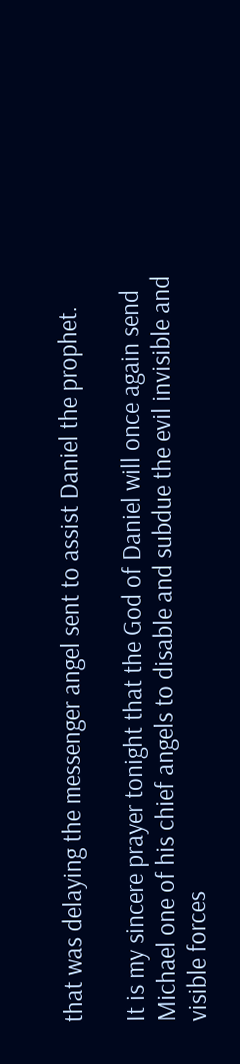that was delaying the messenger angel sent to assist Daniel the prophet.

It is my sincere prayer tonight that the God of Daniel will once again send Michael one of his chief angels to disable and subdue the evil invisible and visible forces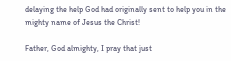delaying the help God had originally sent to help you in the mighty name of Jesus the Christ!

Father, God almighty, I pray that just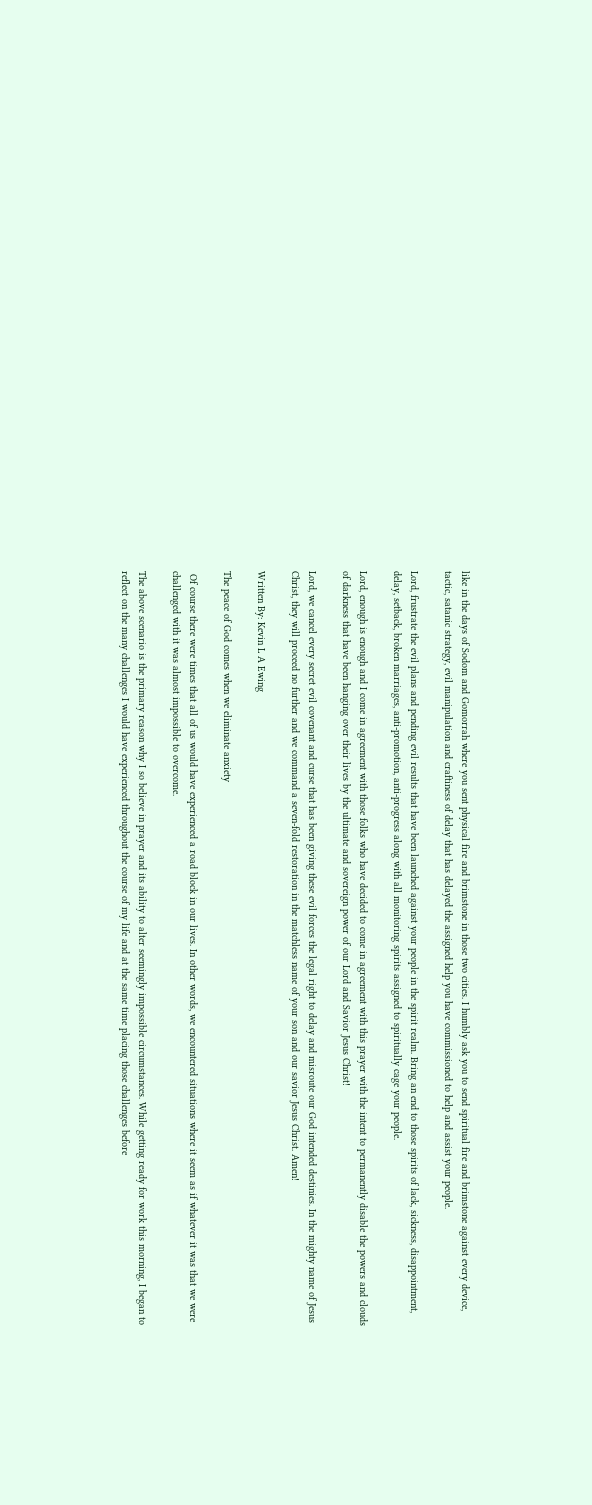like in the days of Sodom and Gomorrah where you sent physical fire and brimstone in those two cities. I humbly ask you to send spiritual fire and brimstone against every device, tactic, satanic strategy, evil manipulation and craftiness of delay that has delayed the assigned help you have commissioned to help and assist your people.

Lord, frustrate the evil plans and pending evil results that have been launched against your people in the spirit realm. Bring an end to those spirits of lack, sickness, disappointment, delay, setback, broken marriages, anti-promotion, anti-progress along with all monitoring spirits assigned to spiritually cage your people.

Lord, enough is enough and I come in agreement with those folks who have decided to come in agreement with this prayer with the intent to permanently disable the powers and clouds of darkness that have been hanging over their lives by the ultimate and sovereign power of our Lord and Savior Jesus Christ!

Lord, we cancel every secret evil covenant and curse that has been giving these evil forces the legal right to delay and misroute our God intended destinies. In the mighty name of Jesus Christ, they will proceed no further and we command a seven-fold restoration in the matchless name of your son and our savior Jesus Christ. Amen!

Written By: Kevin L A Ewing

The peace of God comes when we eliminate anxiety

 Of course there were times that all of us would have experienced a road block in our lives. In other words, we encountered situations where it seem as if whatever it was that we were challenged with it was almost impossible to overcome.

The above scenario is the primary reason why I so believe in prayer and its ability to alter seemingly impossible circumstances. While getting ready for work this morning, I began to reflect on the many challenges I would have experienced throughout the course of my life and at the same time placing those challenges before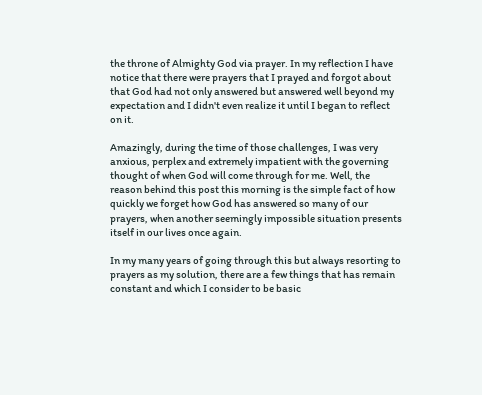the throne of Almighty God via prayer. In my reflection I have notice that there were prayers that I prayed and forgot about that God had not only answered but answered well beyond my expectation and I didn't even realize it until I began to reflect on it.

Amazingly, during the time of those challenges, I was very anxious, perplex and extremely impatient with the governing thought of when God will come through for me. Well, the reason behind this post this morning is the simple fact of how quickly we forget how God has answered so many of our prayers, when another seemingly impossible situation presents itself in our lives once again.

In my many years of going through this but always resorting to prayers as my solution, there are a few things that has remain constant and which I consider to be basic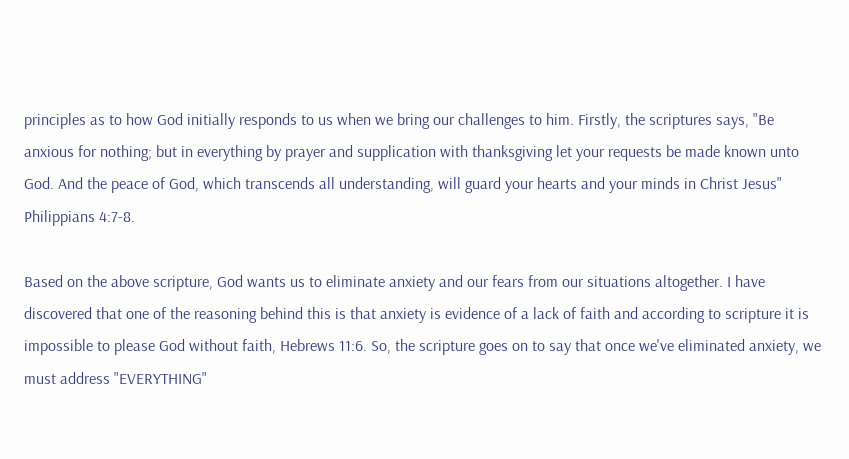principles as to how God initially responds to us when we bring our challenges to him. Firstly, the scriptures says, "Be anxious for nothing; but in everything by prayer and supplication with thanksgiving let your requests be made known unto God. And the peace of God, which transcends all understanding, will guard your hearts and your minds in Christ Jesus" Philippians 4:7-8.

Based on the above scripture, God wants us to eliminate anxiety and our fears from our situations altogether. I have discovered that one of the reasoning behind this is that anxiety is evidence of a lack of faith and according to scripture it is impossible to please God without faith, Hebrews 11:6. So, the scripture goes on to say that once we've eliminated anxiety, we must address "EVERYTHING"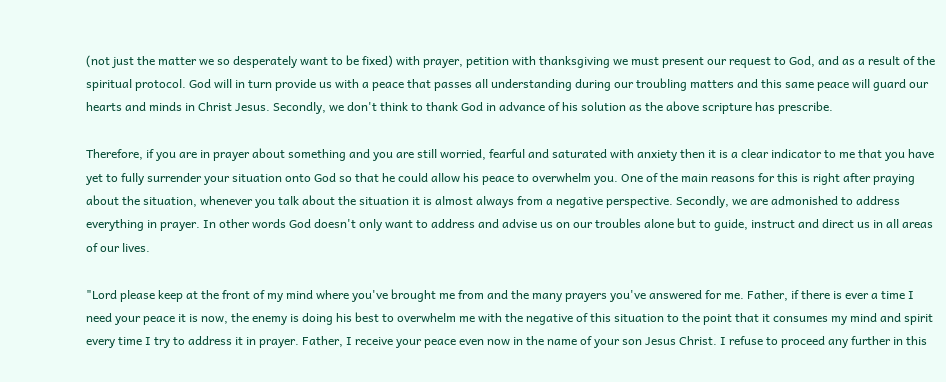(not just the matter we so desperately want to be fixed) with prayer, petition with thanksgiving we must present our request to God, and as a result of the spiritual protocol. God will in turn provide us with a peace that passes all understanding during our troubling matters and this same peace will guard our hearts and minds in Christ Jesus. Secondly, we don't think to thank God in advance of his solution as the above scripture has prescribe.

Therefore, if you are in prayer about something and you are still worried, fearful and saturated with anxiety then it is a clear indicator to me that you have yet to fully surrender your situation onto God so that he could allow his peace to overwhelm you. One of the main reasons for this is right after praying about the situation, whenever you talk about the situation it is almost always from a negative perspective. Secondly, we are admonished to address everything in prayer. In other words God doesn't only want to address and advise us on our troubles alone but to guide, instruct and direct us in all areas of our lives.

"Lord please keep at the front of my mind where you've brought me from and the many prayers you've answered for me. Father, if there is ever a time I need your peace it is now, the enemy is doing his best to overwhelm me with the negative of this situation to the point that it consumes my mind and spirit every time I try to address it in prayer. Father, I receive your peace even now in the name of your son Jesus Christ. I refuse to proceed any further in this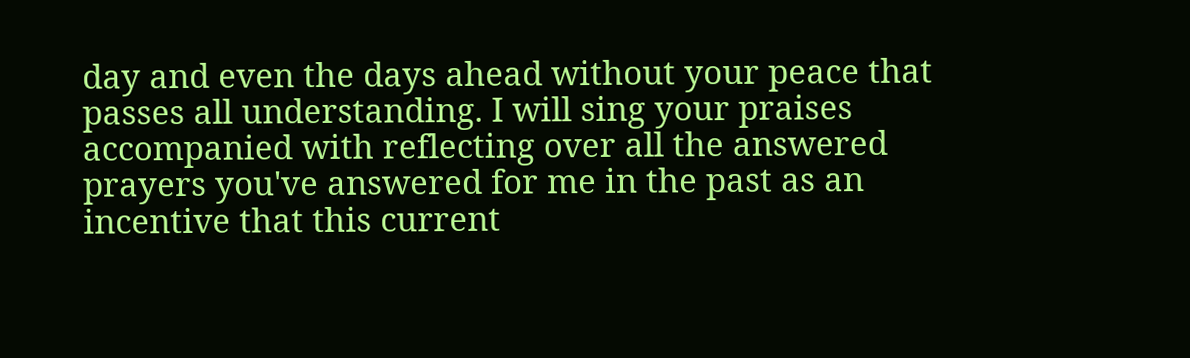day and even the days ahead without your peace that passes all understanding. I will sing your praises accompanied with reflecting over all the answered prayers you've answered for me in the past as an incentive that this current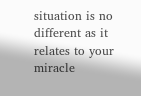situation is no different as it relates to your miracle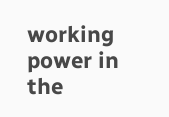working power in the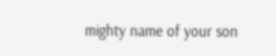mighty name of your son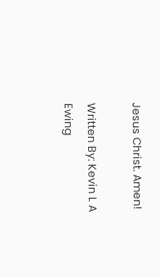Jesus Christ. Amen!

Written By: Kevin L A Ewing